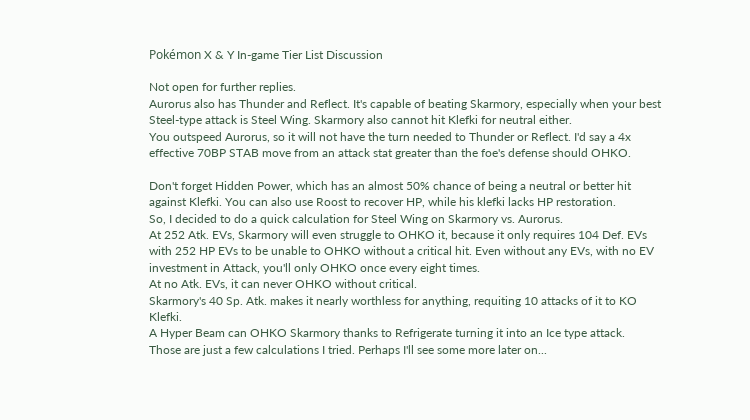Pokémon X & Y In-game Tier List Discussion

Not open for further replies.
Aurorus also has Thunder and Reflect. It's capable of beating Skarmory, especially when your best Steel-type attack is Steel Wing. Skarmory also cannot hit Klefki for neutral either.
You outspeed Aurorus, so it will not have the turn needed to Thunder or Reflect. I'd say a 4x effective 70BP STAB move from an attack stat greater than the foe's defense should OHKO.

Don't forget Hidden Power, which has an almost 50% chance of being a neutral or better hit against Klefki. You can also use Roost to recover HP, while his klefki lacks HP restoration.
So, I decided to do a quick calculation for Steel Wing on Skarmory vs. Aurorus.
At 252 Atk. EVs, Skarmory will even struggle to OHKO it, because it only requires 104 Def. EVs with 252 HP EVs to be unable to OHKO without a critical hit. Even without any EVs, with no EV investment in Attack, you'll only OHKO once every eight times.
At no Atk. EVs, it can never OHKO without critical.
Skarmory's 40 Sp. Atk. makes it nearly worthless for anything, requiting 10 attacks of it to KO Klefki.
A Hyper Beam can OHKO Skarmory thanks to Refrigerate turning it into an Ice type attack.
Those are just a few calculations I tried. Perhaps I'll see some more later on...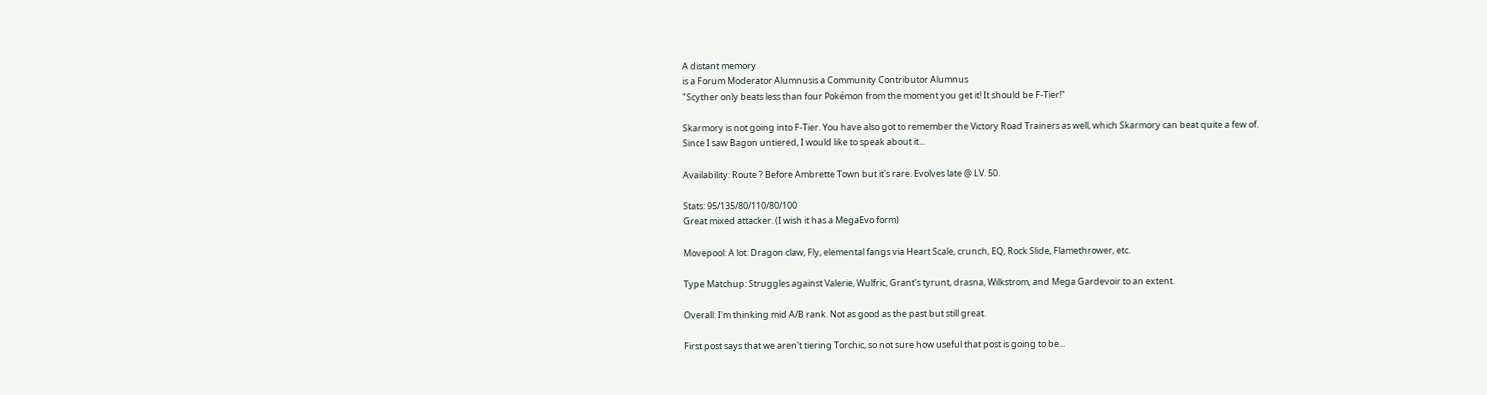A distant memory
is a Forum Moderator Alumnusis a Community Contributor Alumnus
"Scyther only beats less than four Pokémon from the moment you get it! It should be F-Tier!"

Skarmory is not going into F-Tier. You have also got to remember the Victory Road Trainers as well, which Skarmory can beat quite a few of.
Since I saw Bagon untiered, I would like to speak about it...

Availability: Route ? Before Ambrette Town but it's rare. Evolves late @ LV. 50.

Stats: 95/135/80/110/80/100
Great mixed attacker. (I wish it has a MegaEvo form)

Movepool: A lot: Dragon claw, Fly, elemental fangs via Heart Scale, crunch, EQ, Rock Slide, Flamethrower, etc.

Type Matchup: Struggles against Valerie, Wulfric, Grant's tyrunt, drasna, Wilkstrom, and Mega Gardevoir to an extent.

Overall: I'm thinking mid A/B rank. Not as good as the past but still great.

First post says that we aren't tiering Torchic, so not sure how useful that post is going to be...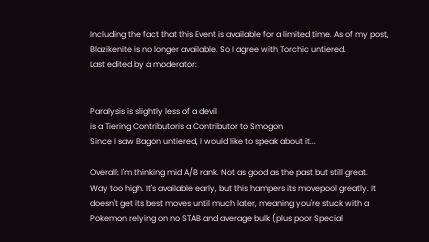Including the fact that this Event is available for a limited time. As of my post, Blazikenite is no longer available. So I agree with Torchic untiered.
Last edited by a moderator:


Paralysis is slightly less of a devil
is a Tiering Contributoris a Contributor to Smogon
Since I saw Bagon untiered, I would like to speak about it...

Overall: I'm thinking mid A/B rank. Not as good as the past but still great.
Way too high. It's available early, but this hampers its movepool greatly. It doesn't get its best moves until much later, meaning you're stuck with a Pokemon relying on no STAB and average bulk (plus poor Special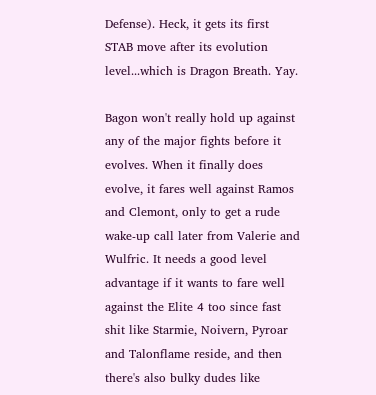Defense). Heck, it gets its first STAB move after its evolution level...which is Dragon Breath. Yay.

Bagon won't really hold up against any of the major fights before it evolves. When it finally does evolve, it fares well against Ramos and Clemont, only to get a rude wake-up call later from Valerie and Wulfric. It needs a good level advantage if it wants to fare well against the Elite 4 too since fast shit like Starmie, Noivern, Pyroar and Talonflame reside, and then there's also bulky dudes like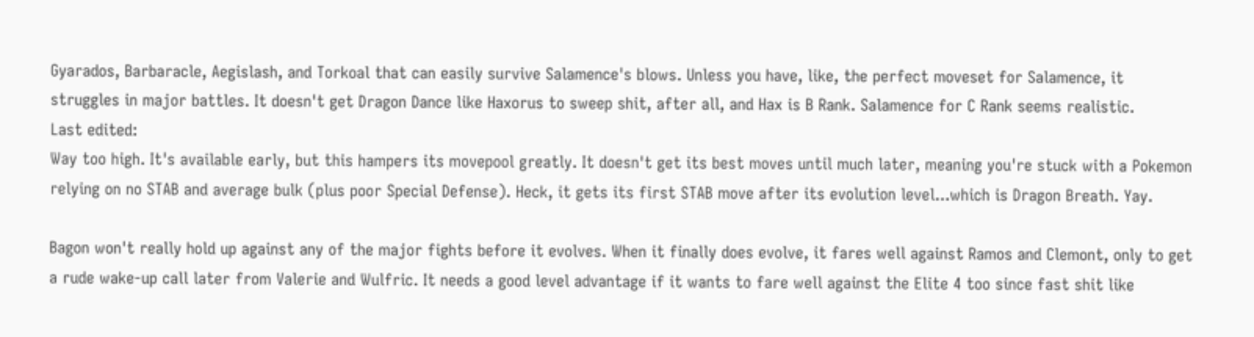Gyarados, Barbaracle, Aegislash, and Torkoal that can easily survive Salamence's blows. Unless you have, like, the perfect moveset for Salamence, it struggles in major battles. It doesn't get Dragon Dance like Haxorus to sweep shit, after all, and Hax is B Rank. Salamence for C Rank seems realistic.
Last edited:
Way too high. It's available early, but this hampers its movepool greatly. It doesn't get its best moves until much later, meaning you're stuck with a Pokemon relying on no STAB and average bulk (plus poor Special Defense). Heck, it gets its first STAB move after its evolution level...which is Dragon Breath. Yay.

Bagon won't really hold up against any of the major fights before it evolves. When it finally does evolve, it fares well against Ramos and Clemont, only to get a rude wake-up call later from Valerie and Wulfric. It needs a good level advantage if it wants to fare well against the Elite 4 too since fast shit like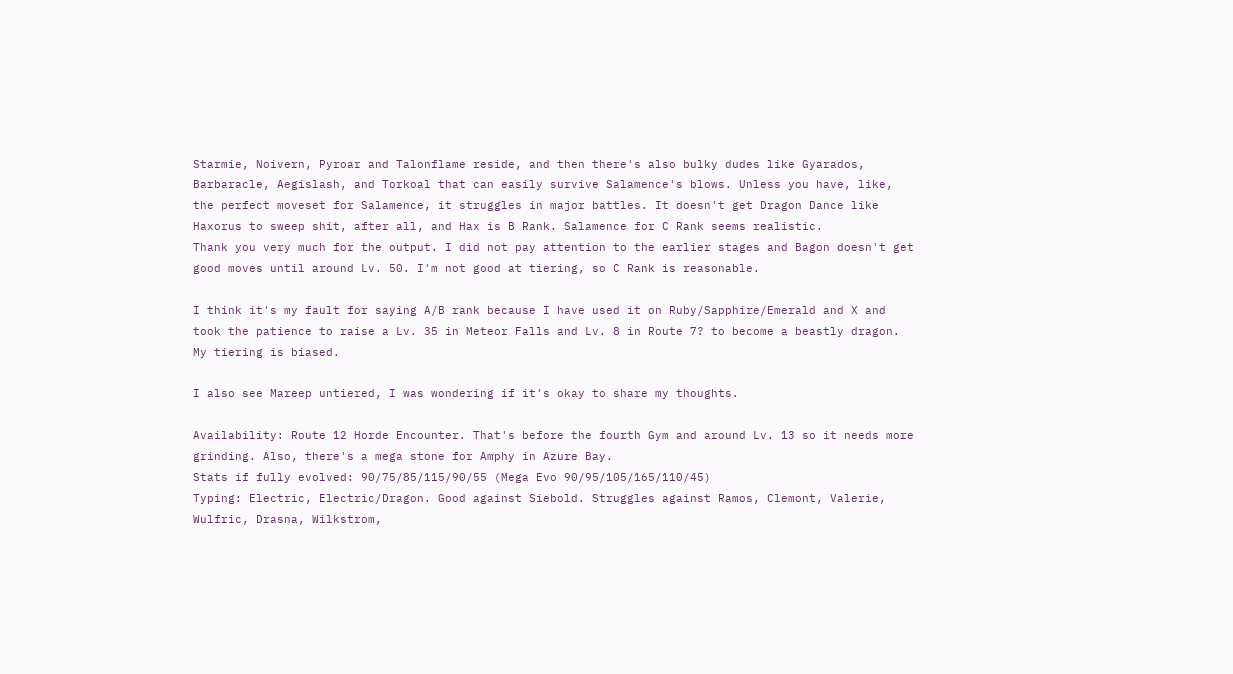Starmie, Noivern, Pyroar and Talonflame reside, and then there's also bulky dudes like Gyarados, Barbaracle, Aegislash, and Torkoal that can easily survive Salamence's blows. Unless you have, like, the perfect moveset for Salamence, it struggles in major battles. It doesn't get Dragon Dance like Haxorus to sweep shit, after all, and Hax is B Rank. Salamence for C Rank seems realistic.
Thank you very much for the output. I did not pay attention to the earlier stages and Bagon doesn't get good moves until around Lv. 50. I'm not good at tiering, so C Rank is reasonable.

I think it's my fault for saying A/B rank because I have used it on Ruby/Sapphire/Emerald and X and took the patience to raise a Lv. 35 in Meteor Falls and Lv. 8 in Route 7? to become a beastly dragon. My tiering is biased.

I also see Mareep untiered, I was wondering if it's okay to share my thoughts.

Availability: Route 12 Horde Encounter. That's before the fourth Gym and around Lv. 13 so it needs more grinding. Also, there's a mega stone for Amphy in Azure Bay.
Stats if fully evolved: 90/75/85/115/90/55 (Mega Evo 90/95/105/165/110/45)
Typing: Electric, Electric/Dragon. Good against Siebold. Struggles against Ramos, Clemont, Valerie, Wulfric, Drasna, Wilkstrom,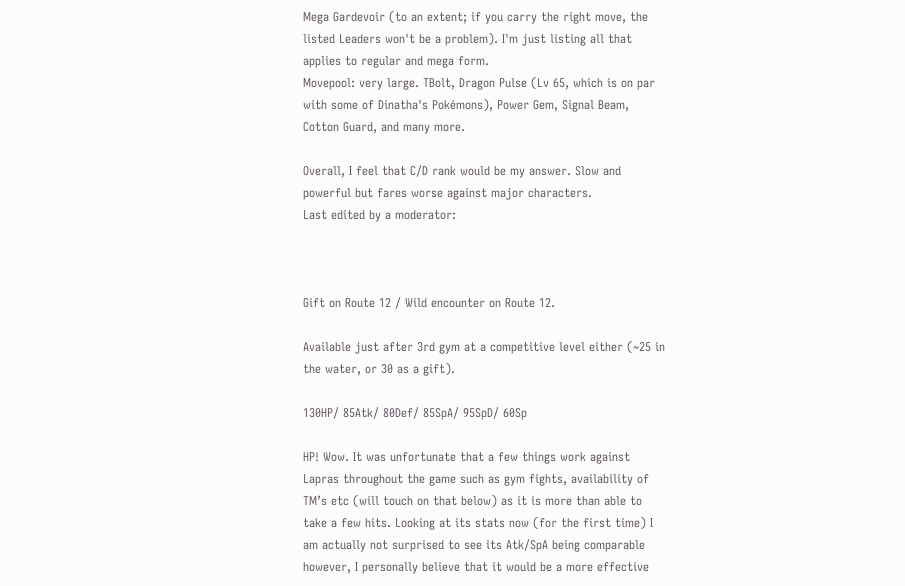Mega Gardevoir (to an extent; if you carry the right move, the listed Leaders won't be a problem). I'm just listing all that applies to regular and mega form.
Movepool: very large. TBolt, Dragon Pulse (Lv 65, which is on par with some of Dinatha's Pokémons), Power Gem, Signal Beam, Cotton Guard, and many more.

Overall, I feel that C/D rank would be my answer. Slow and powerful but fares worse against major characters.
Last edited by a moderator:



Gift on Route 12 / Wild encounter on Route 12.

Available just after 3rd gym at a competitive level either (~25 in the water, or 30 as a gift).

130HP/ 85Atk/ 80Def/ 85SpA/ 95SpD/ 60Sp

HP! Wow. It was unfortunate that a few things work against Lapras throughout the game such as gym fights, availability of TM’s etc (will touch on that below) as it is more than able to take a few hits. Looking at its stats now (for the first time) I am actually not surprised to see its Atk/SpA being comparable however, I personally believe that it would be a more effective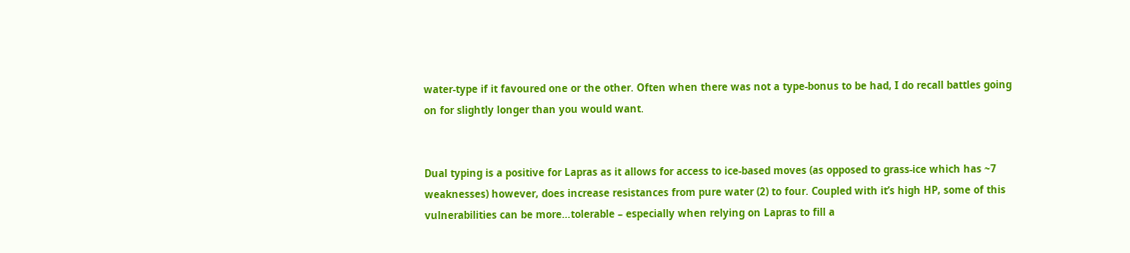water-type if it favoured one or the other. Often when there was not a type-bonus to be had, I do recall battles going on for slightly longer than you would want.


Dual typing is a positive for Lapras as it allows for access to ice-based moves (as opposed to grass-ice which has ~7 weaknesses) however, does increase resistances from pure water (2) to four. Coupled with it’s high HP, some of this vulnerabilities can be more…tolerable – especially when relying on Lapras to fill a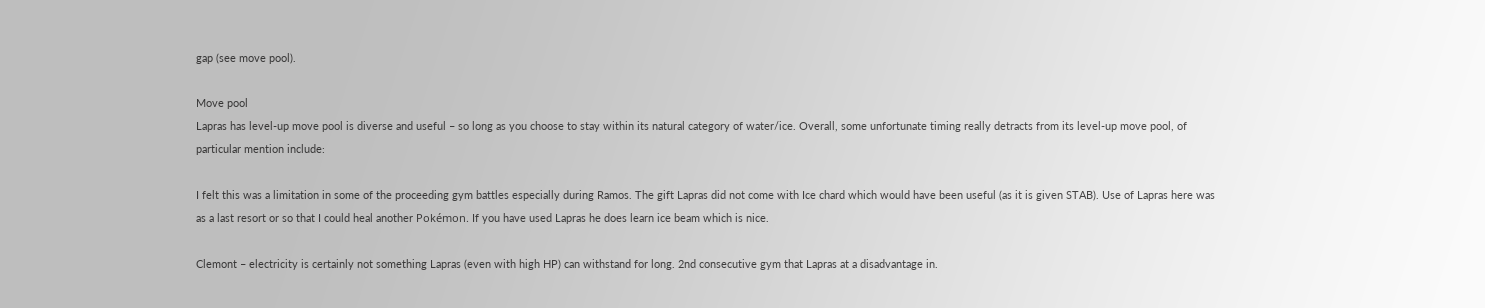gap (see move pool).

Move pool
Lapras has level-up move pool is diverse and useful – so long as you choose to stay within its natural category of water/ice. Overall, some unfortunate timing really detracts from its level-up move pool, of particular mention include:

I felt this was a limitation in some of the proceeding gym battles especially during Ramos. The gift Lapras did not come with Ice chard which would have been useful (as it is given STAB). Use of Lapras here was as a last resort or so that I could heal another Pokémon. If you have used Lapras he does learn ice beam which is nice.

Clemont – electricity is certainly not something Lapras (even with high HP) can withstand for long. 2nd consecutive gym that Lapras at a disadvantage in.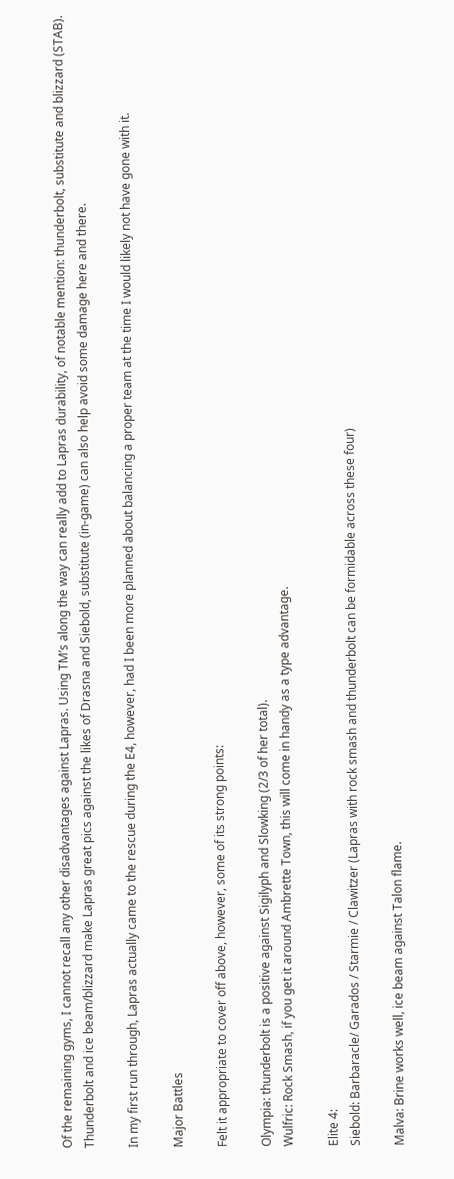Of the remaining gyms, I cannot recall any other disadvantages against Lapras. Using TM’s along the way can really add to Lapras durability, of notable mention: thunderbolt, substitute and blizzard (STAB). Thunderbolt and ice beam/blizzard make Lapras great pics against the likes of Drasna and Siebold, substitute (in-game) can also help avoid some damage here and there.

In my first run through, Lapras actually came to the rescue during the E4, however, had I been more planned about balancing a proper team at the time I would likely not have gone with it.

Major Battles

Felt it appropriate to cover off above, however, some of its strong points:

Olympia: thunderbolt is a positive against Sigilyph and Slowking (2/3 of her total).
Wulfric: Rock Smash, if you get it around Ambrette Town, this will come in handy as a type advantage.

Elite 4:
Siebold: Barbaracle/ Garados / Starmie / Clawitzer (Lapras with rock smash and thunderbolt can be formidable across these four)

Malva: Brine works well, ice beam against Talon flame.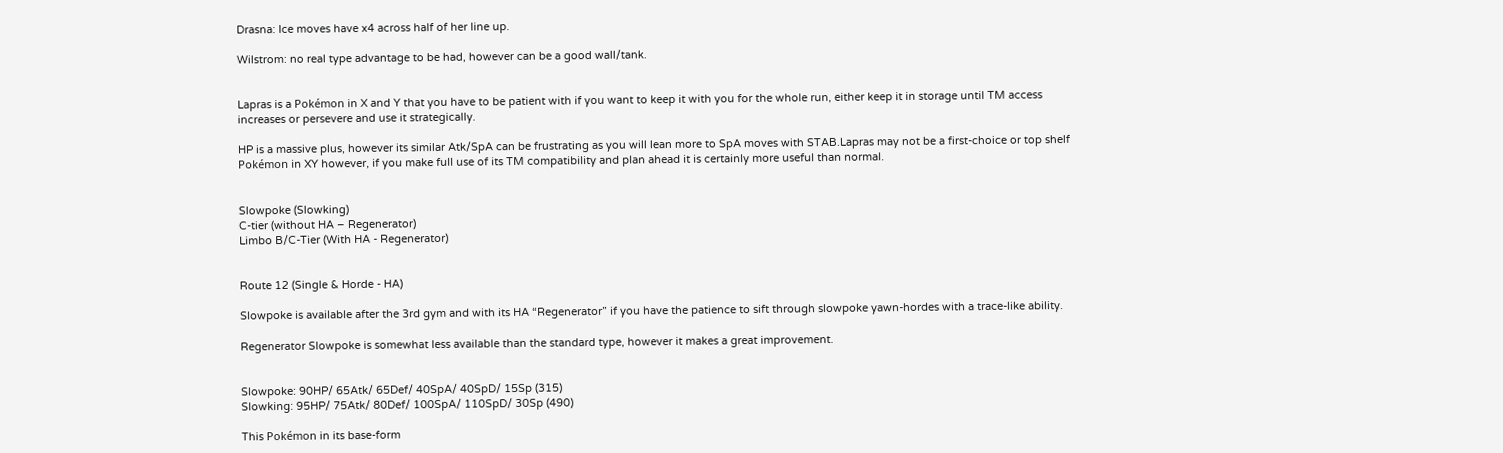Drasna: Ice moves have x4 across half of her line up.

Wilstrom: no real type advantage to be had, however can be a good wall/tank.


Lapras is a Pokémon in X and Y that you have to be patient with if you want to keep it with you for the whole run, either keep it in storage until TM access increases or persevere and use it strategically.

HP is a massive plus, however its similar Atk/SpA can be frustrating as you will lean more to SpA moves with STAB.Lapras may not be a first-choice or top shelf Pokémon in XY however, if you make full use of its TM compatibility and plan ahead it is certainly more useful than normal.


Slowpoke (Slowking)
C-tier (without HA – Regenerator)
Limbo B/C-Tier (With HA - Regenerator)


Route 12 (Single & Horde - HA)

Slowpoke is available after the 3rd gym and with its HA “Regenerator” if you have the patience to sift through slowpoke yawn-hordes with a trace-like ability.

Regenerator Slowpoke is somewhat less available than the standard type, however it makes a great improvement.


Slowpoke: 90HP/ 65Atk/ 65Def/ 40SpA/ 40SpD/ 15Sp (315)
Slowking: 95HP/ 75Atk/ 80Def/ 100SpA/ 110SpD/ 30Sp (490)

This Pokémon in its base-form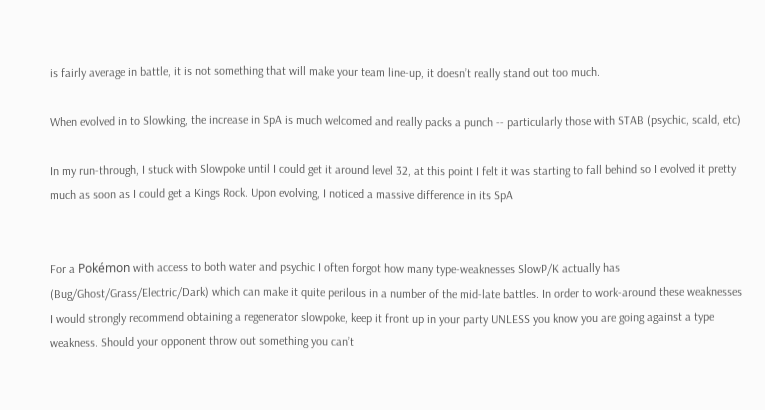is fairly average in battle, it is not something that will make your team line-up, it doesn’t really stand out too much.

When evolved in to Slowking, the increase in SpA is much welcomed and really packs a punch -- particularly those with STAB (psychic, scald, etc)

In my run-through, I stuck with Slowpoke until I could get it around level 32, at this point I felt it was starting to fall behind so I evolved it pretty much as soon as I could get a Kings Rock. Upon evolving, I noticed a massive difference in its SpA


For a Pokémon with access to both water and psychic I often forgot how many type-weaknesses SlowP/K actually has (Bug/Ghost/Grass/Electric/Dark) which can make it quite perilous in a number of the mid-late battles. In order to work-around these weaknesses I would strongly recommend obtaining a regenerator slowpoke, keep it front up in your party UNLESS you know you are going against a type weakness. Should your opponent throw out something you can’t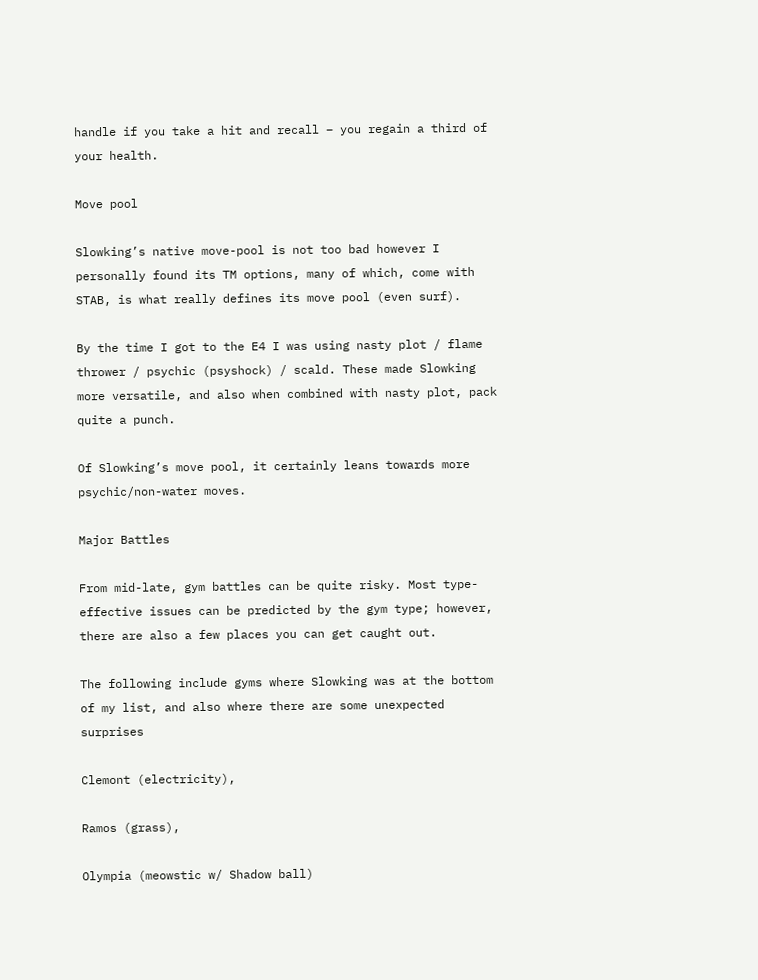handle if you take a hit and recall – you regain a third of your health.

Move pool

Slowking’s native move-pool is not too bad however I personally found its TM options, many of which, come with STAB, is what really defines its move pool (even surf).

By the time I got to the E4 I was using nasty plot / flame thrower / psychic (psyshock) / scald. These made Slowking more versatile, and also when combined with nasty plot, pack quite a punch.

Of Slowking’s move pool, it certainly leans towards more psychic/non-water moves.

Major Battles

From mid-late, gym battles can be quite risky. Most type-effective issues can be predicted by the gym type; however, there are also a few places you can get caught out.

The following include gyms where Slowking was at the bottom of my list, and also where there are some unexpected surprises

Clemont (electricity),

Ramos (grass),

Olympia (meowstic w/ Shadow ball)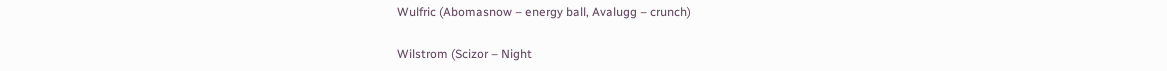Wulfric (Abomasnow – energy ball, Avalugg – crunch)

Wilstrom (Scizor – Night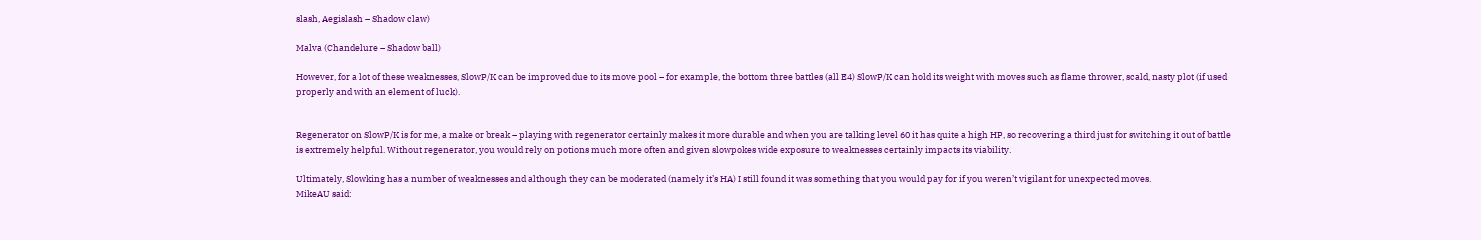slash, Aegislash – Shadow claw)

Malva (Chandelure – Shadow ball)

However, for a lot of these weaknesses, SlowP/K can be improved due to its move pool – for example, the bottom three battles (all E4) SlowP/K can hold its weight with moves such as flame thrower, scald, nasty plot (if used properly and with an element of luck).


Regenerator on SlowP/K is for me, a make or break – playing with regenerator certainly makes it more durable and when you are talking level 60 it has quite a high HP, so recovering a third just for switching it out of battle is extremely helpful. Without regenerator, you would rely on potions much more often and given slowpokes wide exposure to weaknesses certainly impacts its viability.

Ultimately, Slowking has a number of weaknesses and although they can be moderated (namely it’s HA) I still found it was something that you would pay for if you weren’t vigilant for unexpected moves.
MikeAU said: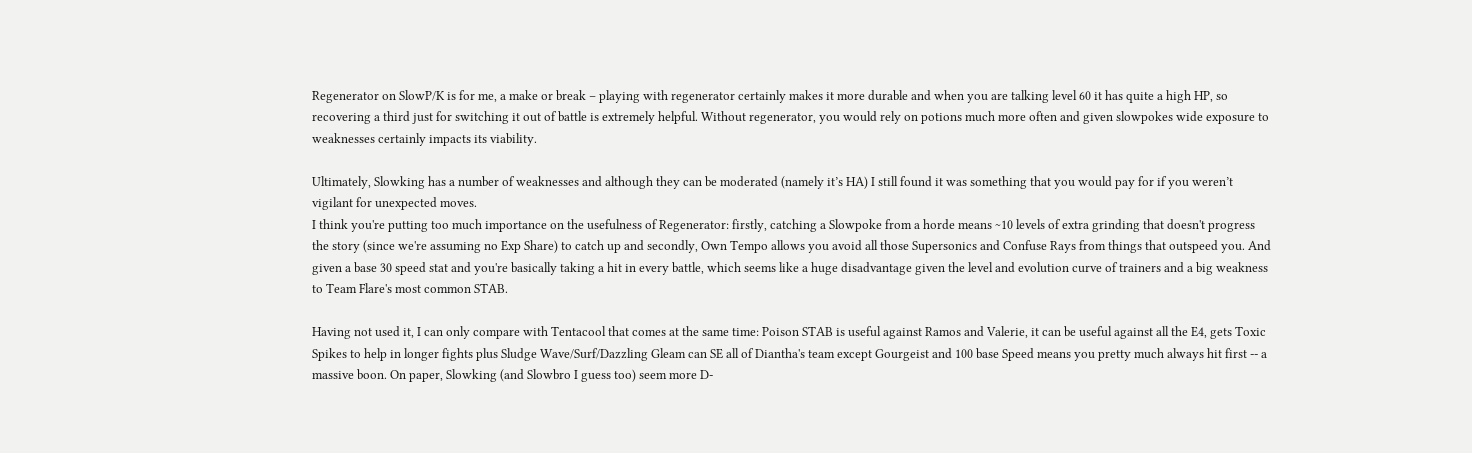Regenerator on SlowP/K is for me, a make or break – playing with regenerator certainly makes it more durable and when you are talking level 60 it has quite a high HP, so recovering a third just for switching it out of battle is extremely helpful. Without regenerator, you would rely on potions much more often and given slowpokes wide exposure to weaknesses certainly impacts its viability.

Ultimately, Slowking has a number of weaknesses and although they can be moderated (namely it’s HA) I still found it was something that you would pay for if you weren’t vigilant for unexpected moves.
I think you're putting too much importance on the usefulness of Regenerator: firstly, catching a Slowpoke from a horde means ~10 levels of extra grinding that doesn't progress the story (since we're assuming no Exp Share) to catch up and secondly, Own Tempo allows you avoid all those Supersonics and Confuse Rays from things that outspeed you. And given a base 30 speed stat and you're basically taking a hit in every battle, which seems like a huge disadvantage given the level and evolution curve of trainers and a big weakness to Team Flare's most common STAB.

Having not used it, I can only compare with Tentacool that comes at the same time: Poison STAB is useful against Ramos and Valerie, it can be useful against all the E4, gets Toxic Spikes to help in longer fights plus Sludge Wave/Surf/Dazzling Gleam can SE all of Diantha's team except Gourgeist and 100 base Speed means you pretty much always hit first -- a massive boon. On paper, Slowking (and Slowbro I guess too) seem more D-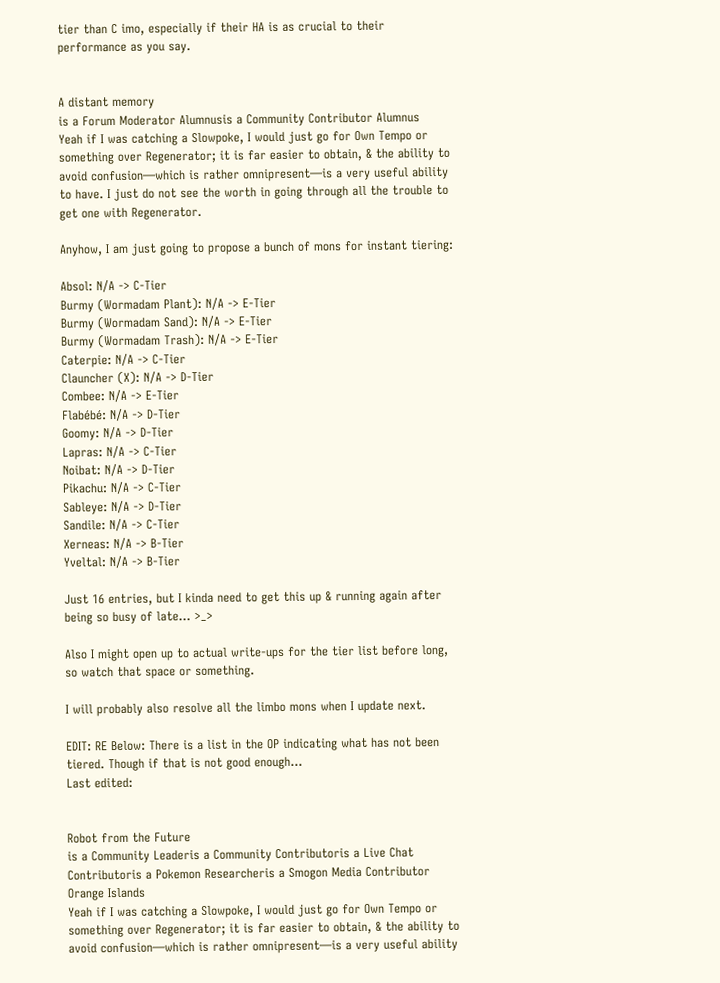tier than C imo, especially if their HA is as crucial to their performance as you say.


A distant memory
is a Forum Moderator Alumnusis a Community Contributor Alumnus
Yeah if I was catching a Slowpoke, I would just go for Own Tempo or something over Regenerator; it is far easier to obtain, & the ability to avoid confusion—which is rather omnipresent—is a very useful ability to have. I just do not see the worth in going through all the trouble to get one with Regenerator.

Anyhow, I am just going to propose a bunch of mons for instant tiering:

Absol: N/A -> C-Tier
Burmy (Wormadam Plant): N/A -> E-Tier
Burmy (Wormadam Sand): N/A -> E-Tier
Burmy (Wormadam Trash): N/A -> E-Tier
Caterpie: N/A -> C-Tier
Clauncher (X): N/A -> D-Tier
Combee: N/A -> E-Tier
Flabébé: N/A -> D-Tier
Goomy: N/A -> D-Tier
Lapras: N/A -> C-Tier
Noibat: N/A -> D-Tier
Pikachu: N/A -> C-Tier
Sableye: N/A -> D-Tier
Sandile: N/A -> C-Tier
Xerneas: N/A -> B-Tier
Yveltal: N/A -> B-Tier

Just 16 entries, but I kinda need to get this up & running again after being so busy of late... >_>

Also I might open up to actual write-ups for the tier list before long, so watch that space or something.

I will probably also resolve all the limbo mons when I update next.

EDIT: RE Below: There is a list in the OP indicating what has not been tiered. Though if that is not good enough...
Last edited:


Robot from the Future
is a Community Leaderis a Community Contributoris a Live Chat Contributoris a Pokemon Researcheris a Smogon Media Contributor
Orange Islands
Yeah if I was catching a Slowpoke, I would just go for Own Tempo or something over Regenerator; it is far easier to obtain, & the ability to avoid confusion—which is rather omnipresent—is a very useful ability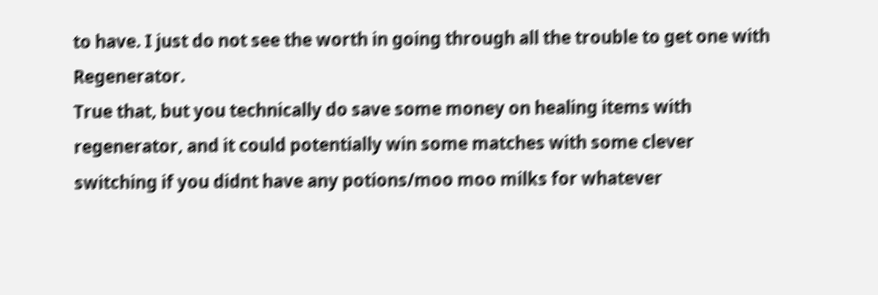to have. I just do not see the worth in going through all the trouble to get one with Regenerator.
True that, but you technically do save some money on healing items with regenerator, and it could potentially win some matches with some clever switching if you didnt have any potions/moo moo milks for whatever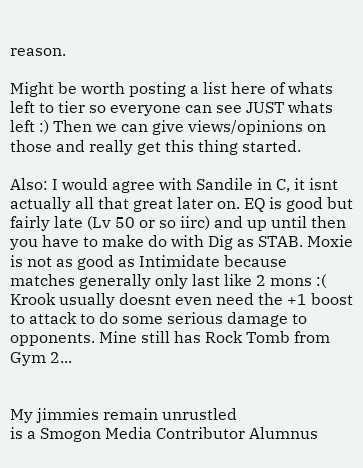reason.

Might be worth posting a list here of whats left to tier so everyone can see JUST whats left :) Then we can give views/opinions on those and really get this thing started.

Also: I would agree with Sandile in C, it isnt actually all that great later on. EQ is good but fairly late (Lv 50 or so iirc) and up until then you have to make do with Dig as STAB. Moxie is not as good as Intimidate because matches generally only last like 2 mons :( Krook usually doesnt even need the +1 boost to attack to do some serious damage to opponents. Mine still has Rock Tomb from Gym 2...


My jimmies remain unrustled
is a Smogon Media Contributor Alumnus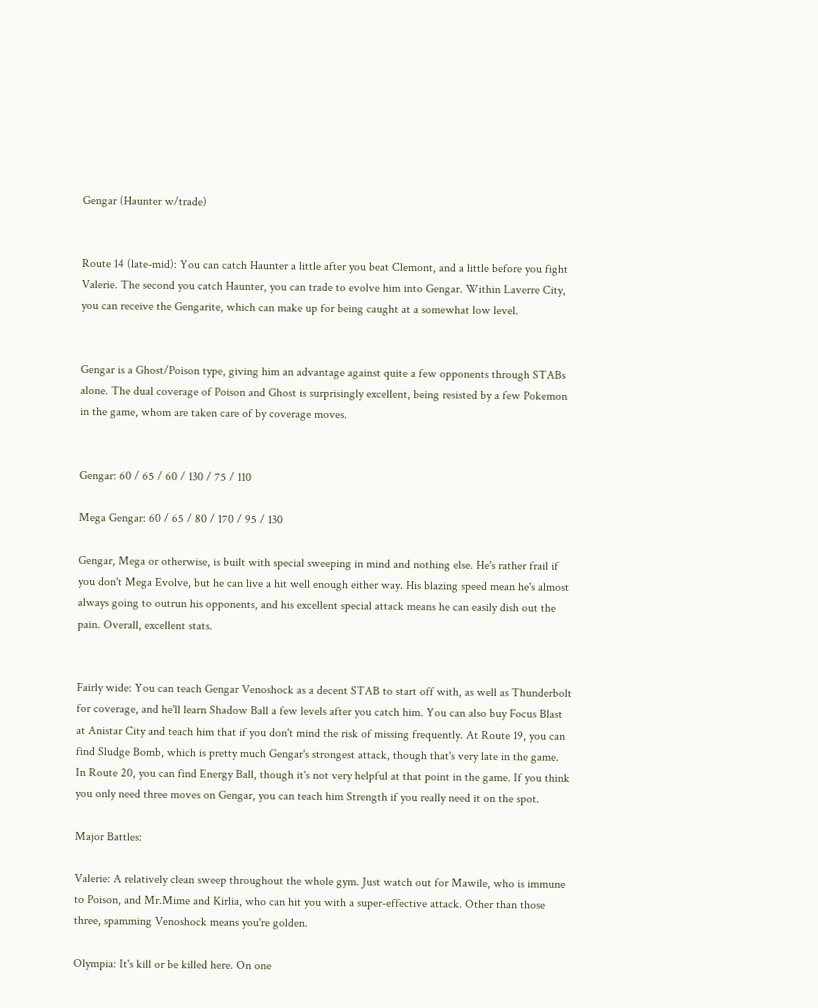Gengar (Haunter w/trade)


Route 14 (late-mid): You can catch Haunter a little after you beat Clemont, and a little before you fight Valerie. The second you catch Haunter, you can trade to evolve him into Gengar. Within Laverre City, you can receive the Gengarite, which can make up for being caught at a somewhat low level.


Gengar is a Ghost/Poison type, giving him an advantage against quite a few opponents through STABs alone. The dual coverage of Poison and Ghost is surprisingly excellent, being resisted by a few Pokemon in the game, whom are taken care of by coverage moves.


Gengar: 60 / 65 / 60 / 130 / 75 / 110

Mega Gengar: 60 / 65 / 80 / 170 / 95 / 130

Gengar, Mega or otherwise, is built with special sweeping in mind and nothing else. He's rather frail if you don't Mega Evolve, but he can live a hit well enough either way. His blazing speed mean he's almost always going to outrun his opponents, and his excellent special attack means he can easily dish out the pain. Overall, excellent stats.


Fairly wide: You can teach Gengar Venoshock as a decent STAB to start off with, as well as Thunderbolt for coverage, and he'll learn Shadow Ball a few levels after you catch him. You can also buy Focus Blast at Anistar City and teach him that if you don't mind the risk of missing frequently. At Route 19, you can find Sludge Bomb, which is pretty much Gengar's strongest attack, though that's very late in the game. In Route 20, you can find Energy Ball, though it's not very helpful at that point in the game. If you think you only need three moves on Gengar, you can teach him Strength if you really need it on the spot.

Major Battles:

Valerie: A relatively clean sweep throughout the whole gym. Just watch out for Mawile, who is immune to Poison, and Mr.Mime and Kirlia, who can hit you with a super-effective attack. Other than those three, spamming Venoshock means you're golden.

Olympia: It's kill or be killed here. On one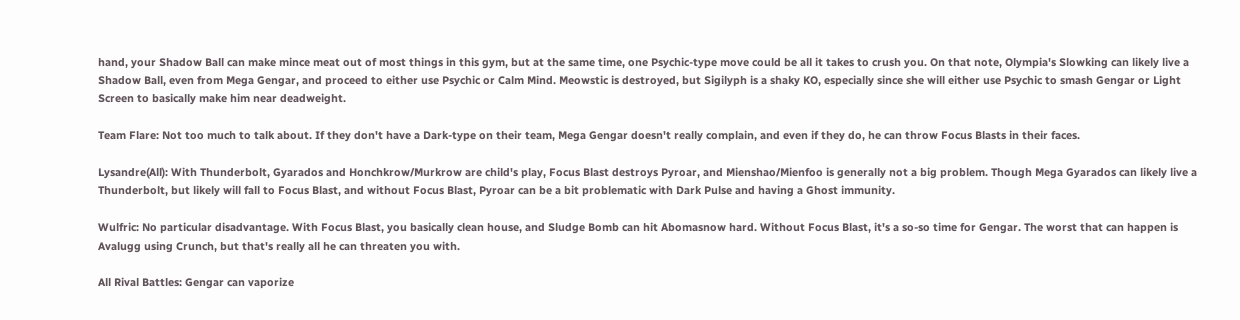hand, your Shadow Ball can make mince meat out of most things in this gym, but at the same time, one Psychic-type move could be all it takes to crush you. On that note, Olympia's Slowking can likely live a Shadow Ball, even from Mega Gengar, and proceed to either use Psychic or Calm Mind. Meowstic is destroyed, but Sigilyph is a shaky KO, especially since she will either use Psychic to smash Gengar or Light Screen to basically make him near deadweight.

Team Flare: Not too much to talk about. If they don't have a Dark-type on their team, Mega Gengar doesn't really complain, and even if they do, he can throw Focus Blasts in their faces.

Lysandre(All): With Thunderbolt, Gyarados and Honchkrow/Murkrow are child's play, Focus Blast destroys Pyroar, and Mienshao/Mienfoo is generally not a big problem. Though Mega Gyarados can likely live a Thunderbolt, but likely will fall to Focus Blast, and without Focus Blast, Pyroar can be a bit problematic with Dark Pulse and having a Ghost immunity.

Wulfric: No particular disadvantage. With Focus Blast, you basically clean house, and Sludge Bomb can hit Abomasnow hard. Without Focus Blast, it's a so-so time for Gengar. The worst that can happen is Avalugg using Crunch, but that's really all he can threaten you with.

All Rival Battles: Gengar can vaporize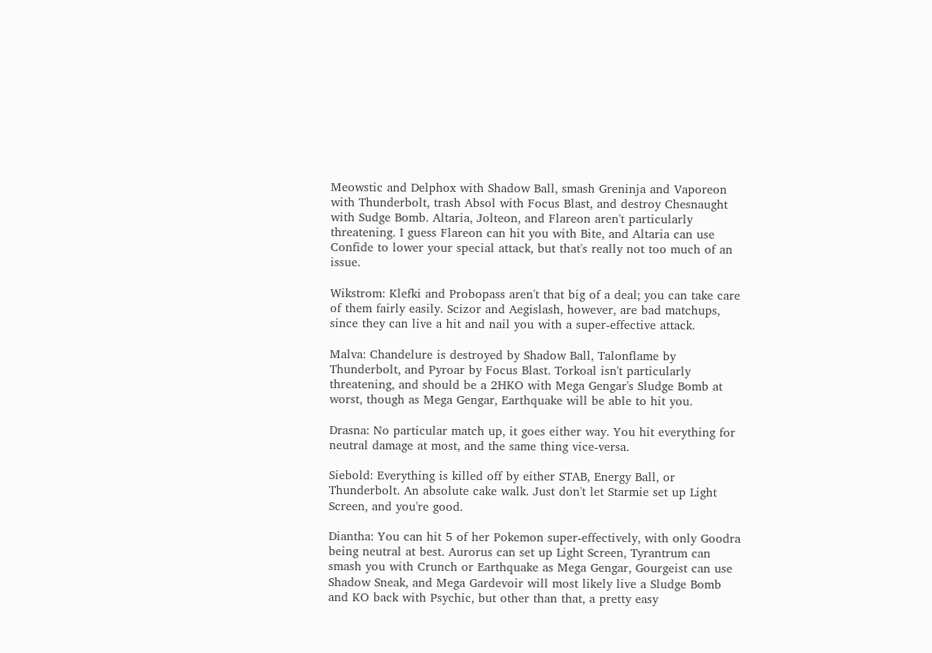Meowstic and Delphox with Shadow Ball, smash Greninja and Vaporeon with Thunderbolt, trash Absol with Focus Blast, and destroy Chesnaught with Sudge Bomb. Altaria, Jolteon, and Flareon aren't particularly threatening. I guess Flareon can hit you with Bite, and Altaria can use Confide to lower your special attack, but that's really not too much of an issue.

Wikstrom: Klefki and Probopass aren't that big of a deal; you can take care of them fairly easily. Scizor and Aegislash, however, are bad matchups, since they can live a hit and nail you with a super-effective attack.

Malva: Chandelure is destroyed by Shadow Ball, Talonflame by Thunderbolt, and Pyroar by Focus Blast. Torkoal isn't particularly threatening, and should be a 2HKO with Mega Gengar's Sludge Bomb at worst, though as Mega Gengar, Earthquake will be able to hit you.

Drasna: No particular match up, it goes either way. You hit everything for neutral damage at most, and the same thing vice-versa.

Siebold: Everything is killed off by either STAB, Energy Ball, or Thunderbolt. An absolute cake walk. Just don't let Starmie set up Light Screen, and you're good.

Diantha: You can hit 5 of her Pokemon super-effectively, with only Goodra being neutral at best. Aurorus can set up Light Screen, Tyrantrum can smash you with Crunch or Earthquake as Mega Gengar, Gourgeist can use Shadow Sneak, and Mega Gardevoir will most likely live a Sludge Bomb and KO back with Psychic, but other than that, a pretty easy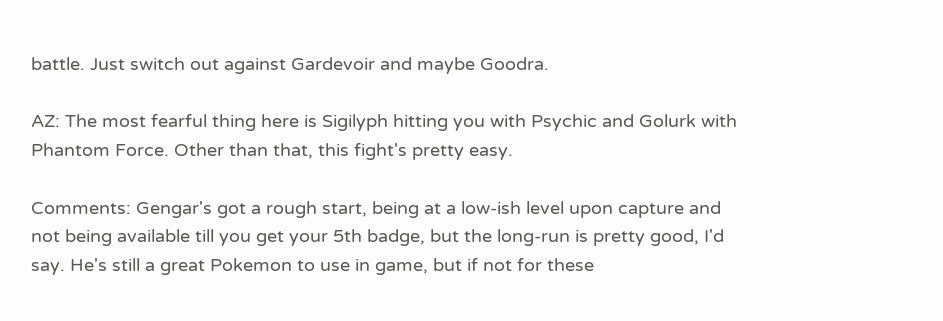battle. Just switch out against Gardevoir and maybe Goodra.

AZ: The most fearful thing here is Sigilyph hitting you with Psychic and Golurk with Phantom Force. Other than that, this fight's pretty easy.

Comments: Gengar's got a rough start, being at a low-ish level upon capture and not being available till you get your 5th badge, but the long-run is pretty good, I'd say. He's still a great Pokemon to use in game, but if not for these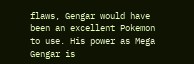flaws, Gengar would have been an excellent Pokemon to use. His power as Mega Gengar is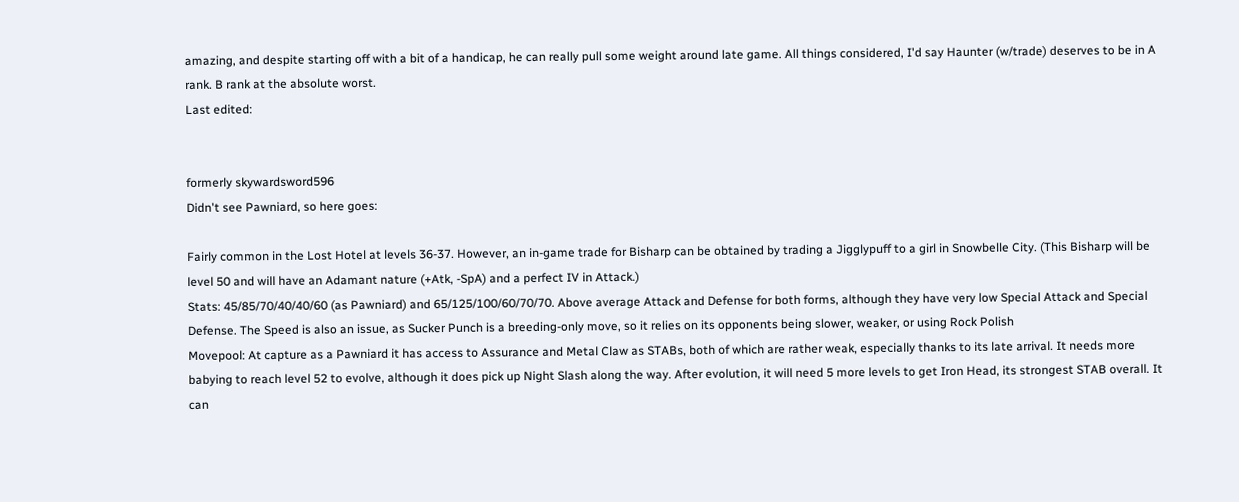amazing, and despite starting off with a bit of a handicap, he can really pull some weight around late game. All things considered, I'd say Haunter (w/trade) deserves to be in A rank. B rank at the absolute worst.
Last edited:


formerly skywardsword596
Didn't see Pawniard, so here goes:

Fairly common in the Lost Hotel at levels 36-37. However, an in-game trade for Bisharp can be obtained by trading a Jigglypuff to a girl in Snowbelle City. (This Bisharp will be level 50 and will have an Adamant nature (+Atk, -SpA) and a perfect IV in Attack.)
Stats: 45/85/70/40/40/60 (as Pawniard) and 65/125/100/60/70/70. Above average Attack and Defense for both forms, although they have very low Special Attack and Special Defense. The Speed is also an issue, as Sucker Punch is a breeding-only move, so it relies on its opponents being slower, weaker, or using Rock Polish
Movepool: At capture as a Pawniard it has access to Assurance and Metal Claw as STABs, both of which are rather weak, especially thanks to its late arrival. It needs more babying to reach level 52 to evolve, although it does pick up Night Slash along the way. After evolution, it will need 5 more levels to get Iron Head, its strongest STAB overall. It can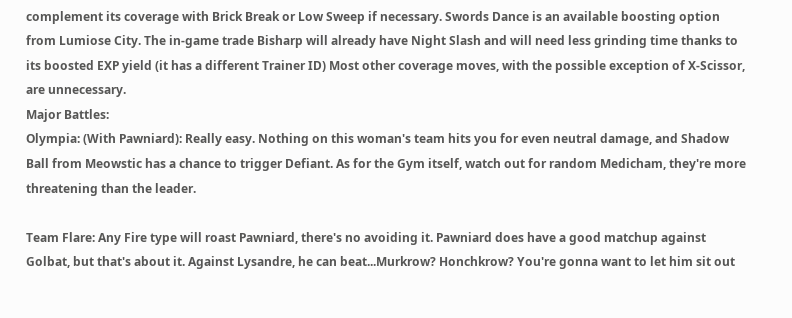complement its coverage with Brick Break or Low Sweep if necessary. Swords Dance is an available boosting option from Lumiose City. The in-game trade Bisharp will already have Night Slash and will need less grinding time thanks to its boosted EXP yield (it has a different Trainer ID) Most other coverage moves, with the possible exception of X-Scissor, are unnecessary.
Major Battles:
Olympia: (With Pawniard): Really easy. Nothing on this woman's team hits you for even neutral damage, and Shadow Ball from Meowstic has a chance to trigger Defiant. As for the Gym itself, watch out for random Medicham, they're more threatening than the leader.

Team Flare: Any Fire type will roast Pawniard, there's no avoiding it. Pawniard does have a good matchup against Golbat, but that's about it. Against Lysandre, he can beat...Murkrow? Honchkrow? You're gonna want to let him sit out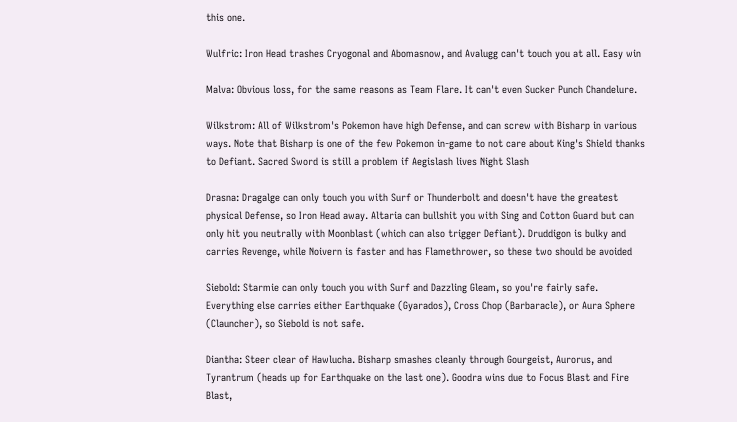this one.

Wulfric: Iron Head trashes Cryogonal and Abomasnow, and Avalugg can't touch you at all. Easy win

Malva: Obvious loss, for the same reasons as Team Flare. It can't even Sucker Punch Chandelure.

Wilkstrom: All of Wilkstrom's Pokemon have high Defense, and can screw with Bisharp in various ways. Note that Bisharp is one of the few Pokemon in-game to not care about King's Shield thanks to Defiant. Sacred Sword is still a problem if Aegislash lives Night Slash

Drasna: Dragalge can only touch you with Surf or Thunderbolt and doesn't have the greatest physical Defense, so Iron Head away. Altaria can bullshit you with Sing and Cotton Guard but can only hit you neutrally with Moonblast (which can also trigger Defiant). Druddigon is bulky and carries Revenge, while Noivern is faster and has Flamethrower, so these two should be avoided

Siebold: Starmie can only touch you with Surf and Dazzling Gleam, so you're fairly safe. Everything else carries either Earthquake (Gyarados), Cross Chop (Barbaracle), or Aura Sphere (Clauncher), so Siebold is not safe.

Diantha: Steer clear of Hawlucha. Bisharp smashes cleanly through Gourgeist, Aurorus, and Tyrantrum (heads up for Earthquake on the last one). Goodra wins due to Focus Blast and Fire Blast,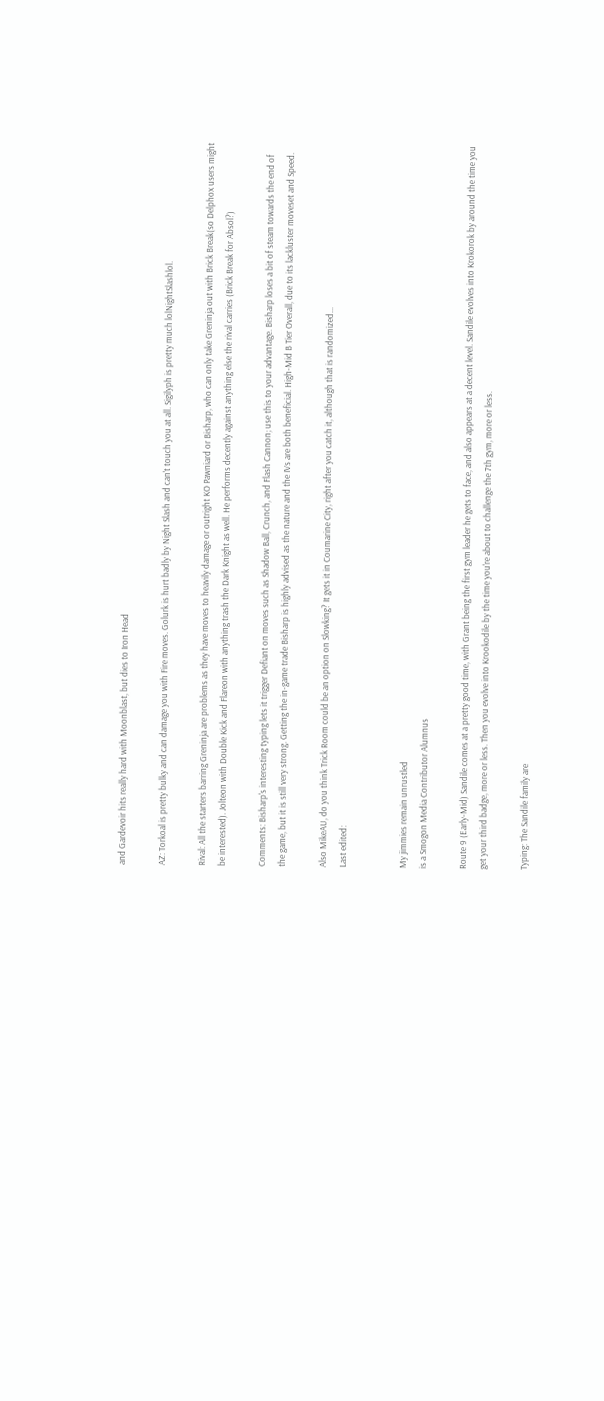and Gardevoir hits really hard with Moonblast, but dies to Iron Head

AZ: Torkoal is pretty bulky and can damage you with Fire moves. Golurk is hurt badly by Night Slash and can't touch you at all. Sigilyph is pretty much lolNightSlashlol.

Rival: All the starters barring Greninja are problems as they have moves to heavily damage or outright KO Pawniard or Bisharp, who can only take Greninja out with Brick Break(so Delphox users might be interested). Jolteon with Double Kick and Flareon with anything trash the Dark Knight as well. He performs decently against anything else the rival carries (Brick Break for Absol?)

Comments: Bisharp's interesting typing lets it trigger Defiant on moves such as Shadow Ball, Crunch, and Flash Cannon; use this to your advantage. Bisharp loses a bit of steam towards the end of the game, but it is still very strong. Getting the in-game trade Bisharp is highly advised as the nature and the IVs are both beneficial. High-Mid B Tier Overall, due to its lackluster moveset and Speed.

Also MikeAU, do you think Trick Room could be an option on Slowking? It gets it in Coumarine City, right after you catch it, although that is randomized...
Last edited:


My jimmies remain unrustled
is a Smogon Media Contributor Alumnus

Route 9 (Early-Mid) Sandile comes at a pretty good time, with Grant being the first gym leader he gets to face, and also appears at a decent level. Sandile evolves into Krokorok by around the time you get your third badge, more or less. Then you evolve into Krookodile by the time you're about to challenge the 7th gym, more or less.

Typing: The Sandile family are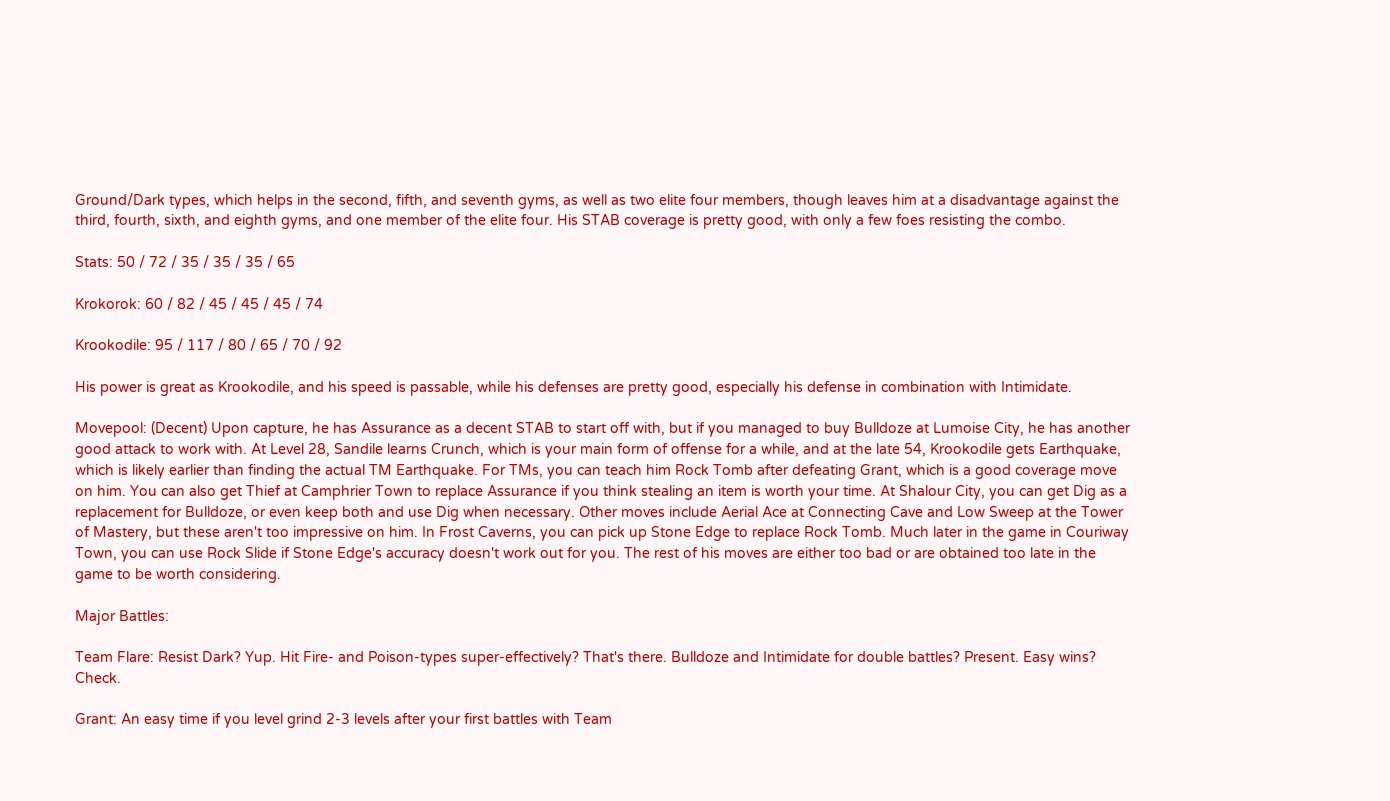Ground/Dark types, which helps in the second, fifth, and seventh gyms, as well as two elite four members, though leaves him at a disadvantage against the third, fourth, sixth, and eighth gyms, and one member of the elite four. His STAB coverage is pretty good, with only a few foes resisting the combo.

Stats: 50 / 72 / 35 / 35 / 35 / 65

Krokorok: 60 / 82 / 45 / 45 / 45 / 74

Krookodile: 95 / 117 / 80 / 65 / 70 / 92

His power is great as Krookodile, and his speed is passable, while his defenses are pretty good, especially his defense in combination with Intimidate.

Movepool: (Decent) Upon capture, he has Assurance as a decent STAB to start off with, but if you managed to buy Bulldoze at Lumoise City, he has another good attack to work with. At Level 28, Sandile learns Crunch, which is your main form of offense for a while, and at the late 54, Krookodile gets Earthquake, which is likely earlier than finding the actual TM Earthquake. For TMs, you can teach him Rock Tomb after defeating Grant, which is a good coverage move on him. You can also get Thief at Camphrier Town to replace Assurance if you think stealing an item is worth your time. At Shalour City, you can get Dig as a replacement for Bulldoze, or even keep both and use Dig when necessary. Other moves include Aerial Ace at Connecting Cave and Low Sweep at the Tower of Mastery, but these aren't too impressive on him. In Frost Caverns, you can pick up Stone Edge to replace Rock Tomb. Much later in the game in Couriway Town, you can use Rock Slide if Stone Edge's accuracy doesn't work out for you. The rest of his moves are either too bad or are obtained too late in the game to be worth considering.

Major Battles:

Team Flare: Resist Dark? Yup. Hit Fire- and Poison-types super-effectively? That's there. Bulldoze and Intimidate for double battles? Present. Easy wins? Check.

Grant: An easy time if you level grind 2-3 levels after your first battles with Team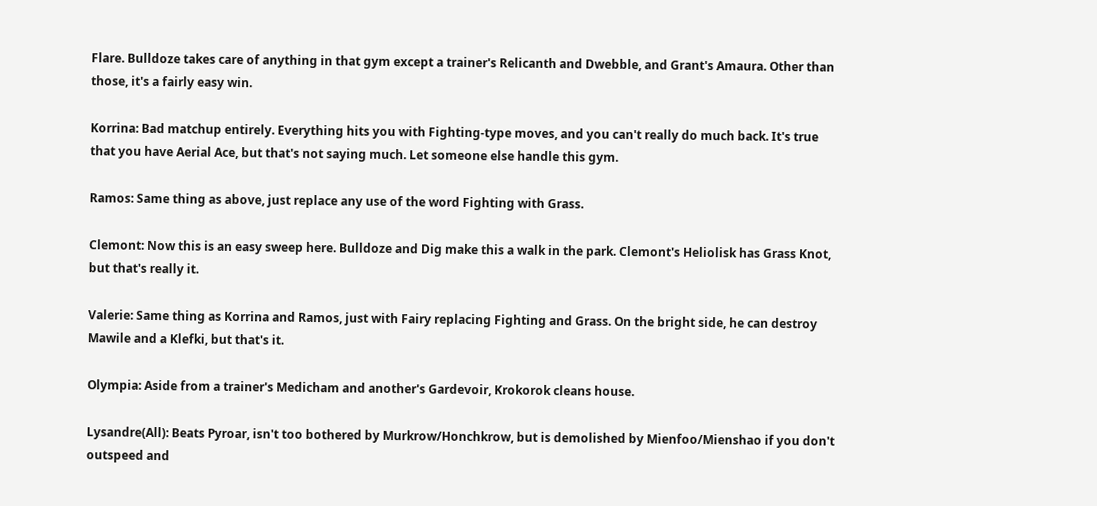Flare. Bulldoze takes care of anything in that gym except a trainer's Relicanth and Dwebble, and Grant's Amaura. Other than those, it's a fairly easy win.

Korrina: Bad matchup entirely. Everything hits you with Fighting-type moves, and you can't really do much back. It's true that you have Aerial Ace, but that's not saying much. Let someone else handle this gym.

Ramos: Same thing as above, just replace any use of the word Fighting with Grass.

Clemont: Now this is an easy sweep here. Bulldoze and Dig make this a walk in the park. Clemont's Heliolisk has Grass Knot, but that's really it.

Valerie: Same thing as Korrina and Ramos, just with Fairy replacing Fighting and Grass. On the bright side, he can destroy Mawile and a Klefki, but that's it.

Olympia: Aside from a trainer's Medicham and another's Gardevoir, Krokorok cleans house.

Lysandre(All): Beats Pyroar, isn't too bothered by Murkrow/Honchkrow, but is demolished by Mienfoo/Mienshao if you don't outspeed and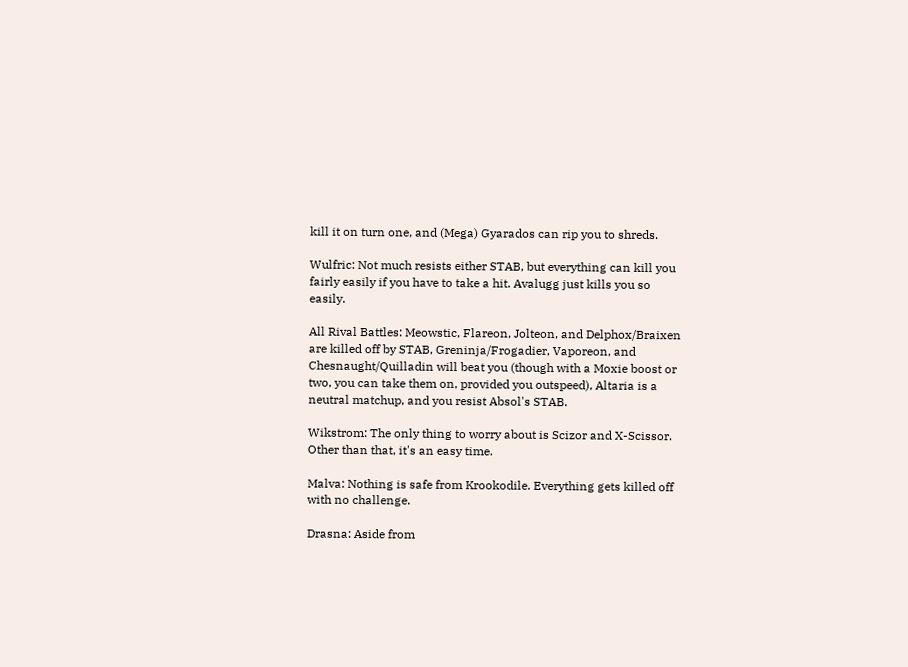kill it on turn one, and (Mega) Gyarados can rip you to shreds.

Wulfric: Not much resists either STAB, but everything can kill you fairly easily if you have to take a hit. Avalugg just kills you so easily.

All Rival Battles: Meowstic, Flareon, Jolteon, and Delphox/Braixen are killed off by STAB, Greninja/Frogadier, Vaporeon, and Chesnaught/Quilladin will beat you (though with a Moxie boost or two, you can take them on, provided you outspeed), Altaria is a neutral matchup, and you resist Absol's STAB.

Wikstrom: The only thing to worry about is Scizor and X-Scissor. Other than that, it's an easy time.

Malva: Nothing is safe from Krookodile. Everything gets killed off with no challenge.

Drasna: Aside from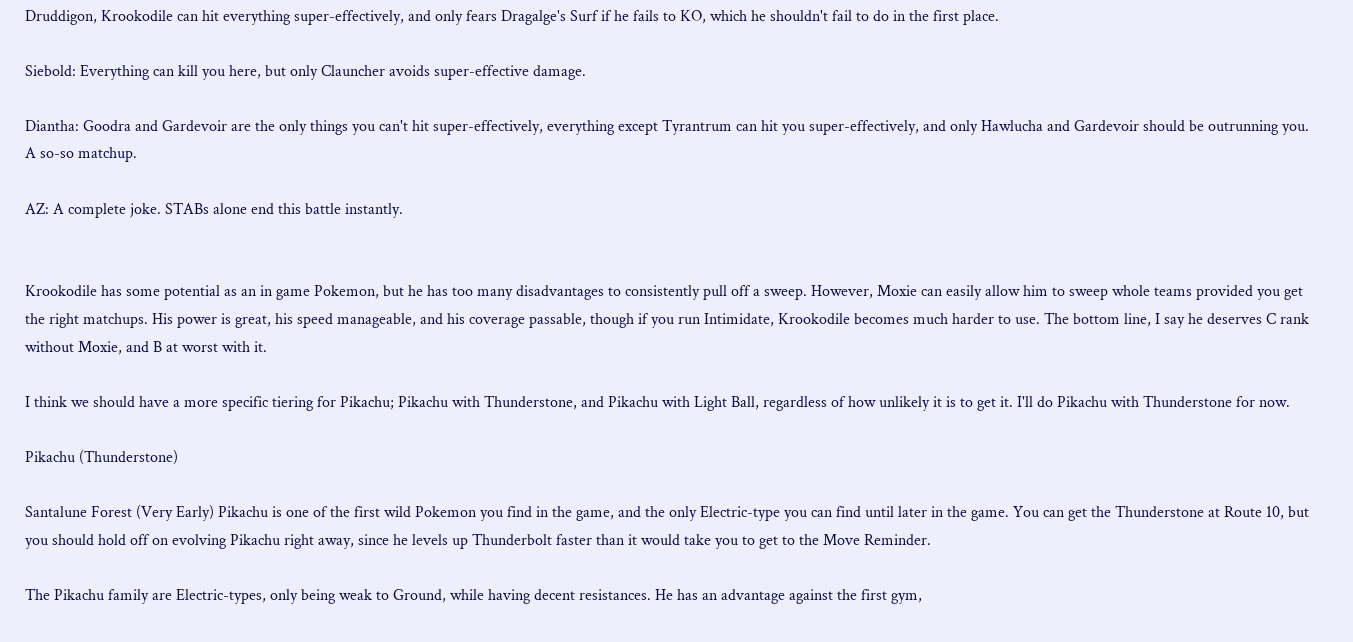Druddigon, Krookodile can hit everything super-effectively, and only fears Dragalge's Surf if he fails to KO, which he shouldn't fail to do in the first place.

Siebold: Everything can kill you here, but only Clauncher avoids super-effective damage.

Diantha: Goodra and Gardevoir are the only things you can't hit super-effectively, everything except Tyrantrum can hit you super-effectively, and only Hawlucha and Gardevoir should be outrunning you. A so-so matchup.

AZ: A complete joke. STABs alone end this battle instantly.


Krookodile has some potential as an in game Pokemon, but he has too many disadvantages to consistently pull off a sweep. However, Moxie can easily allow him to sweep whole teams provided you get the right matchups. His power is great, his speed manageable, and his coverage passable, though if you run Intimidate, Krookodile becomes much harder to use. The bottom line, I say he deserves C rank without Moxie, and B at worst with it.

I think we should have a more specific tiering for Pikachu; Pikachu with Thunderstone, and Pikachu with Light Ball, regardless of how unlikely it is to get it. I'll do Pikachu with Thunderstone for now.

Pikachu (Thunderstone)

Santalune Forest (Very Early) Pikachu is one of the first wild Pokemon you find in the game, and the only Electric-type you can find until later in the game. You can get the Thunderstone at Route 10, but you should hold off on evolving Pikachu right away, since he levels up Thunderbolt faster than it would take you to get to the Move Reminder.

The Pikachu family are Electric-types, only being weak to Ground, while having decent resistances. He has an advantage against the first gym,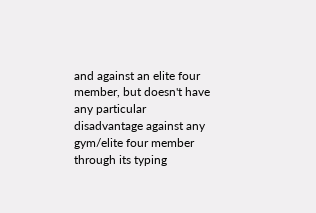and against an elite four member, but doesn't have any particular disadvantage against any gym/elite four member through its typing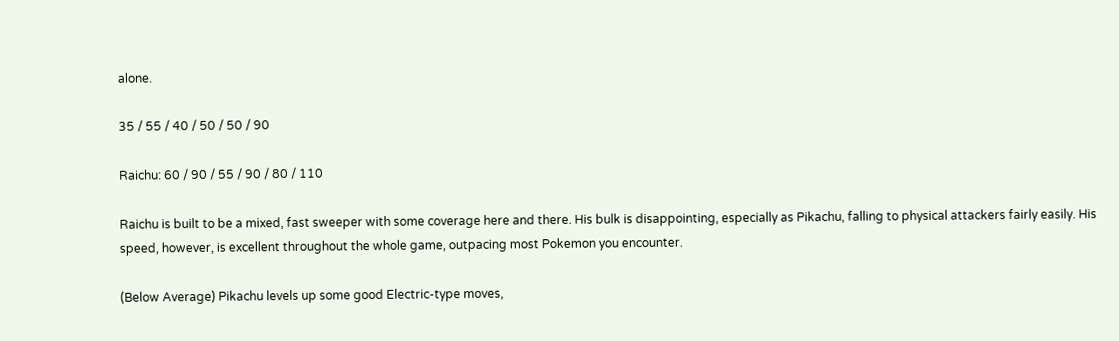alone.

35 / 55 / 40 / 50 / 50 / 90

Raichu: 60 / 90 / 55 / 90 / 80 / 110

Raichu is built to be a mixed, fast sweeper with some coverage here and there. His bulk is disappointing, especially as Pikachu, falling to physical attackers fairly easily. His speed, however, is excellent throughout the whole game, outpacing most Pokemon you encounter.

(Below Average) Pikachu levels up some good Electric-type moves,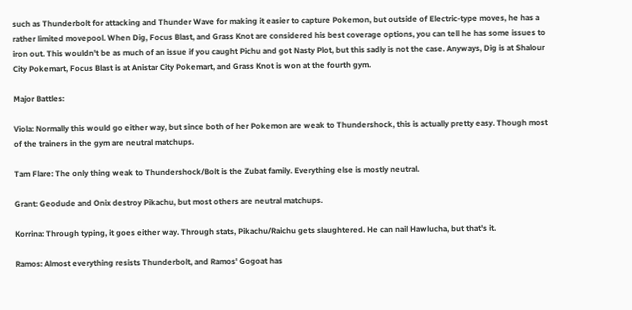such as Thunderbolt for attacking and Thunder Wave for making it easier to capture Pokemon, but outside of Electric-type moves, he has a rather limited movepool. When Dig, Focus Blast, and Grass Knot are considered his best coverage options, you can tell he has some issues to iron out. This wouldn't be as much of an issue if you caught Pichu and got Nasty Plot, but this sadly is not the case. Anyways, Dig is at Shalour City Pokemart, Focus Blast is at Anistar City Pokemart, and Grass Knot is won at the fourth gym.

Major Battles:

Viola: Normally this would go either way, but since both of her Pokemon are weak to Thundershock, this is actually pretty easy. Though most of the trainers in the gym are neutral matchups.

Tam Flare: The only thing weak to Thundershock/Bolt is the Zubat family. Everything else is mostly neutral.

Grant: Geodude and Onix destroy Pikachu, but most others are neutral matchups.

Korrina: Through typing, it goes either way. Through stats, Pikachu/Raichu gets slaughtered. He can nail Hawlucha, but that's it.

Ramos: Almost everything resists Thunderbolt, and Ramos' Gogoat has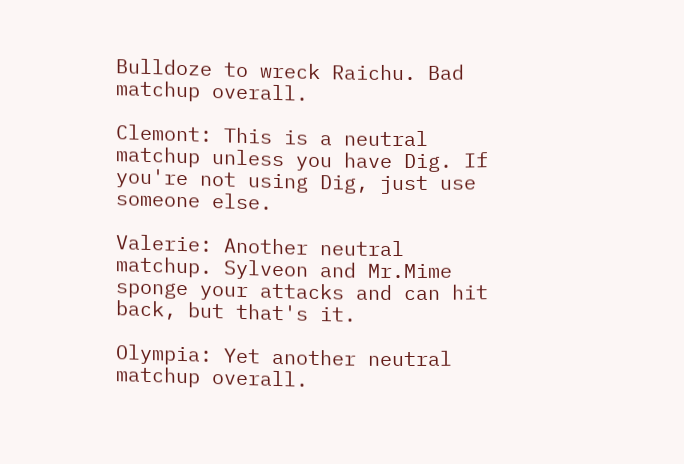Bulldoze to wreck Raichu. Bad matchup overall.

Clemont: This is a neutral matchup unless you have Dig. If you're not using Dig, just use someone else.

Valerie: Another neutral matchup. Sylveon and Mr.Mime sponge your attacks and can hit back, but that's it.

Olympia: Yet another neutral matchup overall.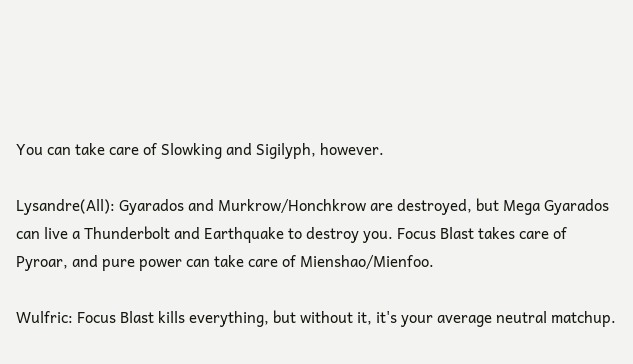You can take care of Slowking and Sigilyph, however.

Lysandre(All): Gyarados and Murkrow/Honchkrow are destroyed, but Mega Gyarados can live a Thunderbolt and Earthquake to destroy you. Focus Blast takes care of Pyroar, and pure power can take care of Mienshao/Mienfoo.

Wulfric: Focus Blast kills everything, but without it, it's your average neutral matchup.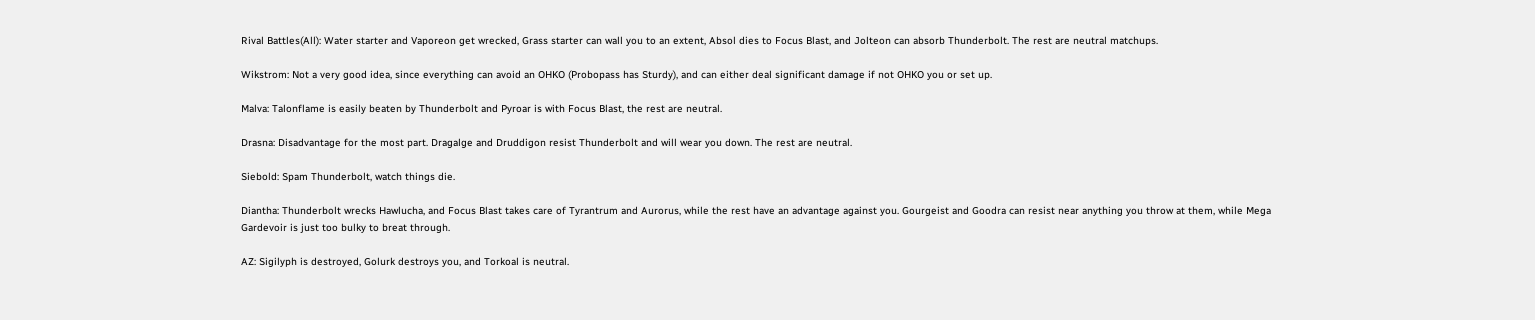Rival Battles(All): Water starter and Vaporeon get wrecked, Grass starter can wall you to an extent, Absol dies to Focus Blast, and Jolteon can absorb Thunderbolt. The rest are neutral matchups.

Wikstrom: Not a very good idea, since everything can avoid an OHKO (Probopass has Sturdy), and can either deal significant damage if not OHKO you or set up.

Malva: Talonflame is easily beaten by Thunderbolt and Pyroar is with Focus Blast, the rest are neutral.

Drasna: Disadvantage for the most part. Dragalge and Druddigon resist Thunderbolt and will wear you down. The rest are neutral.

Siebold: Spam Thunderbolt, watch things die.

Diantha: Thunderbolt wrecks Hawlucha, and Focus Blast takes care of Tyrantrum and Aurorus, while the rest have an advantage against you. Gourgeist and Goodra can resist near anything you throw at them, while Mega Gardevoir is just too bulky to breat through.

AZ: Sigilyph is destroyed, Golurk destroys you, and Torkoal is neutral.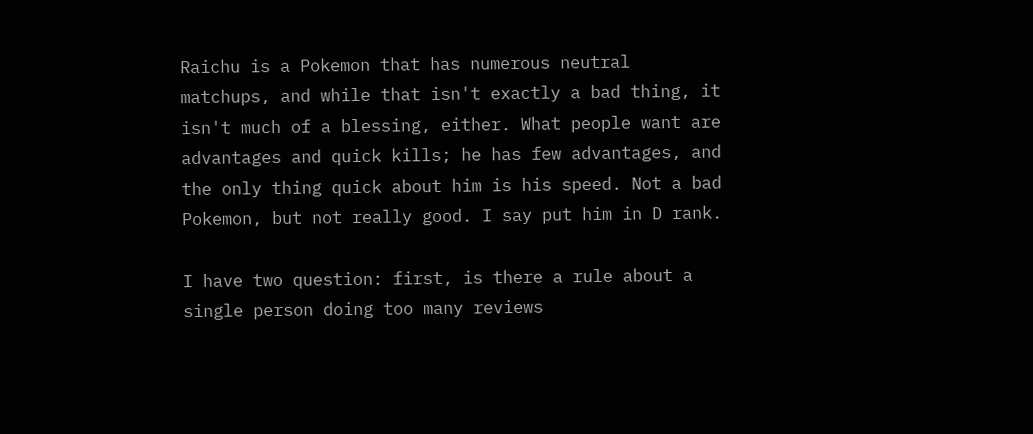Raichu is a Pokemon that has numerous neutral matchups, and while that isn't exactly a bad thing, it isn't much of a blessing, either. What people want are advantages and quick kills; he has few advantages, and the only thing quick about him is his speed. Not a bad Pokemon, but not really good. I say put him in D rank.

I have two question: first, is there a rule about a single person doing too many reviews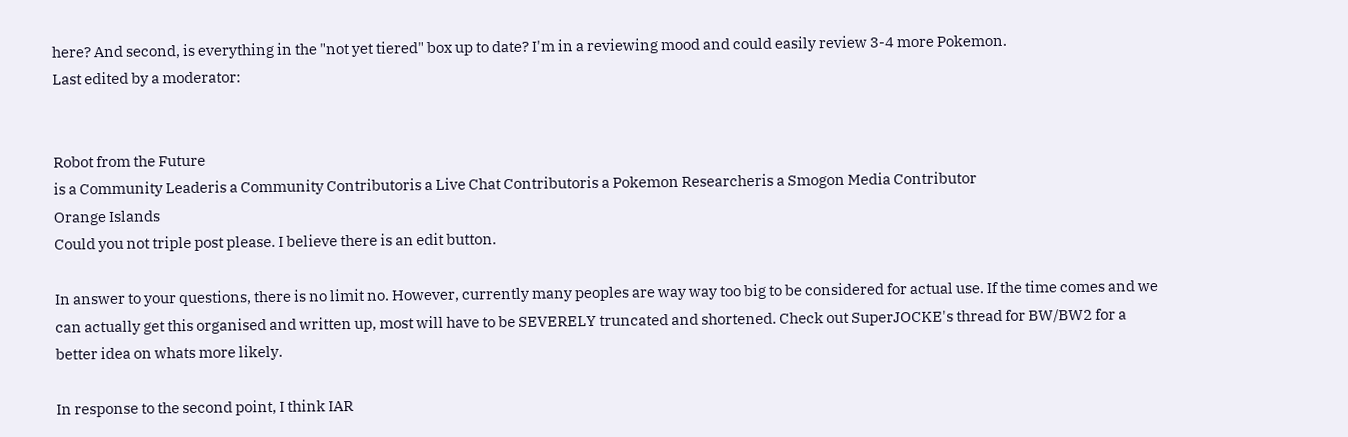here? And second, is everything in the "not yet tiered" box up to date? I'm in a reviewing mood and could easily review 3-4 more Pokemon.
Last edited by a moderator:


Robot from the Future
is a Community Leaderis a Community Contributoris a Live Chat Contributoris a Pokemon Researcheris a Smogon Media Contributor
Orange Islands
Could you not triple post please. I believe there is an edit button.

In answer to your questions, there is no limit no. However, currently many peoples are way way too big to be considered for actual use. If the time comes and we can actually get this organised and written up, most will have to be SEVERELY truncated and shortened. Check out SuperJOCKE's thread for BW/BW2 for a better idea on whats more likely.

In response to the second point, I think IAR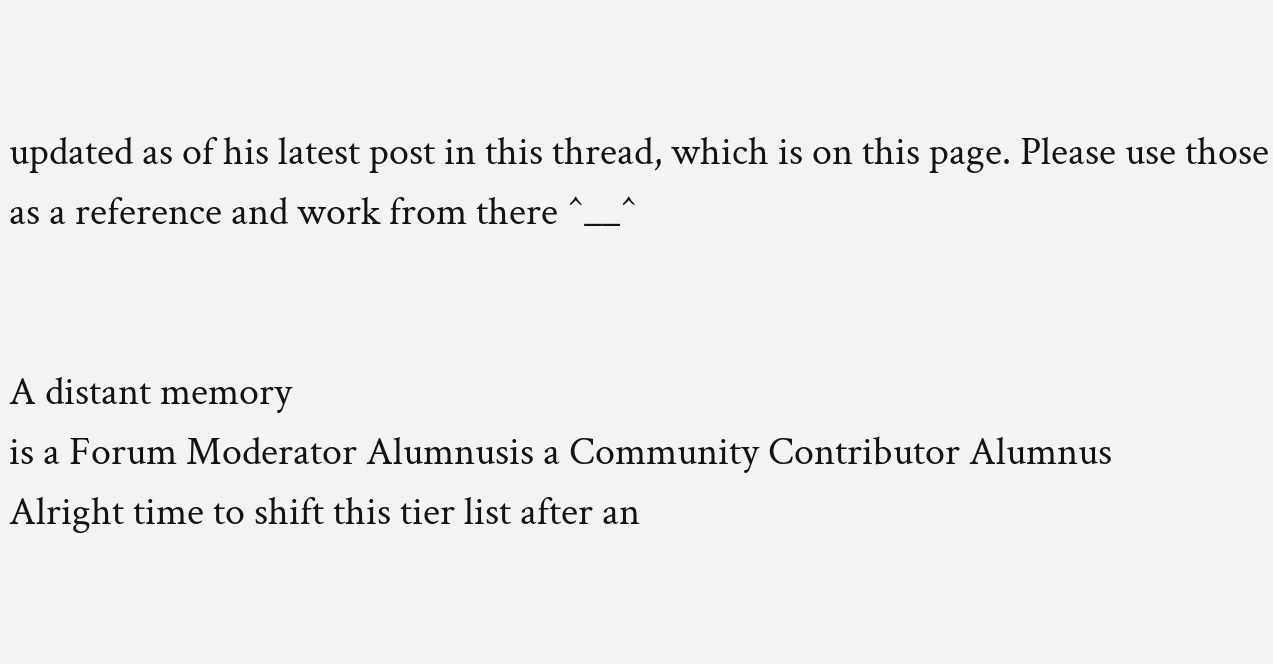updated as of his latest post in this thread, which is on this page. Please use those as a reference and work from there ^__^


A distant memory
is a Forum Moderator Alumnusis a Community Contributor Alumnus
Alright time to shift this tier list after an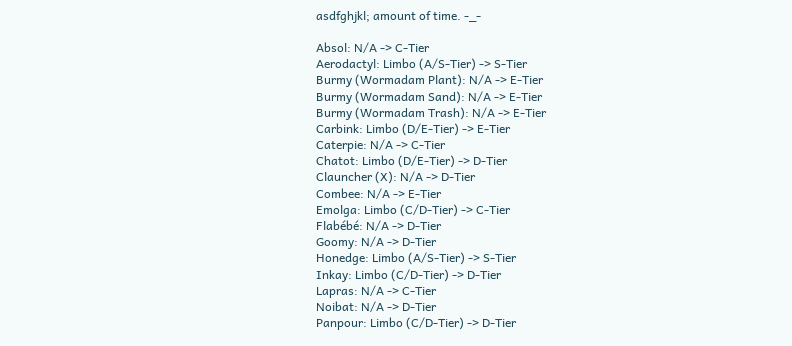asdfghjkl; amount of time. -_-

Absol: N/A -> C-Tier
Aerodactyl: Limbo (A/S-Tier) -> S-Tier
Burmy (Wormadam Plant): N/A -> E-Tier
Burmy (Wormadam Sand): N/A -> E-Tier
Burmy (Wormadam Trash): N/A -> E-Tier
Carbink: Limbo (D/E-Tier) -> E-Tier
Caterpie: N/A -> C-Tier
Chatot: Limbo (D/E-Tier) -> D-Tier
Clauncher (X): N/A -> D-Tier
Combee: N/A -> E-Tier
Emolga: Limbo (C/D-Tier) -> C-Tier
Flabébé: N/A -> D-Tier
Goomy: N/A -> D-Tier
Honedge: Limbo (A/S-Tier) -> S-Tier
Inkay: Limbo (C/D-Tier) -> D-Tier
Lapras: N/A -> C-Tier
Noibat: N/A -> D-Tier
Panpour: Limbo (C/D-Tier) -> D-Tier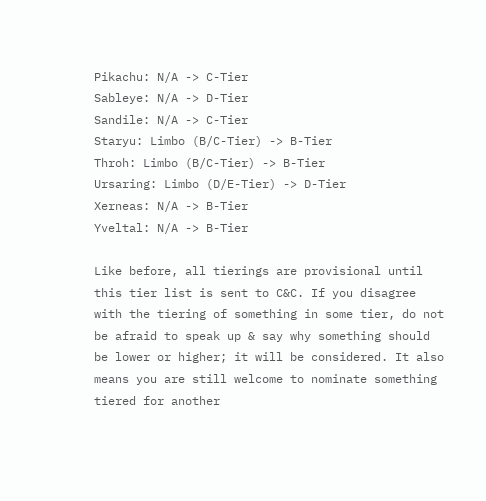Pikachu: N/A -> C-Tier
Sableye: N/A -> D-Tier
Sandile: N/A -> C-Tier
Staryu: Limbo (B/C-Tier) -> B-Tier
Throh: Limbo (B/C-Tier) -> B-Tier
Ursaring: Limbo (D/E-Tier) -> D-Tier
Xerneas: N/A -> B-Tier
Yveltal: N/A -> B-Tier

Like before, all tierings are provisional until this tier list is sent to C&C. If you disagree with the tiering of something in some tier, do not be afraid to speak up & say why something should be lower or higher; it will be considered. It also means you are still welcome to nominate something tiered for another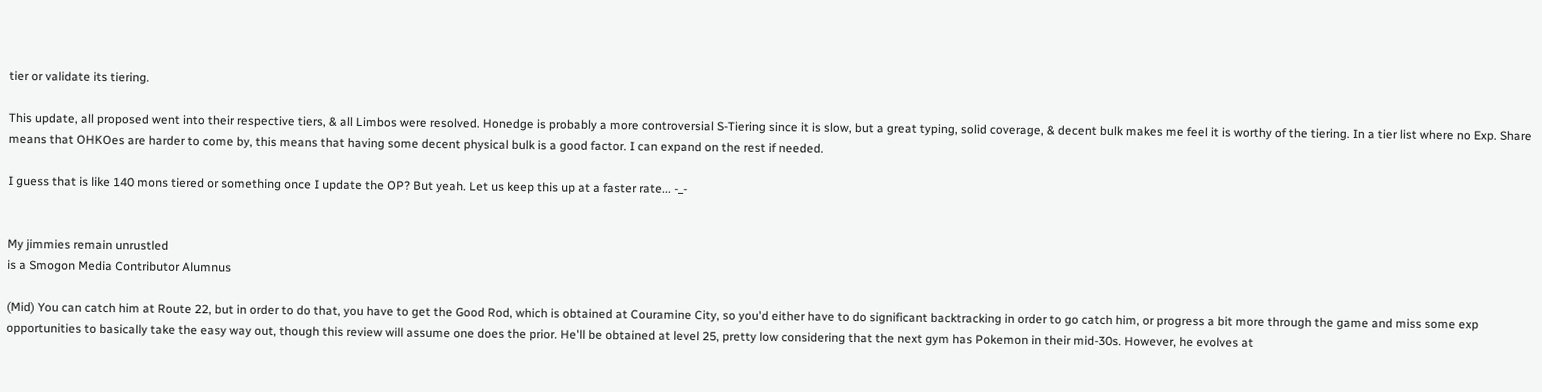tier or validate its tiering.

This update, all proposed went into their respective tiers, & all Limbos were resolved. Honedge is probably a more controversial S-Tiering since it is slow, but a great typing, solid coverage, & decent bulk makes me feel it is worthy of the tiering. In a tier list where no Exp. Share means that OHKOes are harder to come by, this means that having some decent physical bulk is a good factor. I can expand on the rest if needed.

I guess that is like 140 mons tiered or something once I update the OP? But yeah. Let us keep this up at a faster rate... -_-


My jimmies remain unrustled
is a Smogon Media Contributor Alumnus

(Mid) You can catch him at Route 22, but in order to do that, you have to get the Good Rod, which is obtained at Couramine City, so you'd either have to do significant backtracking in order to go catch him, or progress a bit more through the game and miss some exp opportunities to basically take the easy way out, though this review will assume one does the prior. He'll be obtained at level 25, pretty low considering that the next gym has Pokemon in their mid-30s. However, he evolves at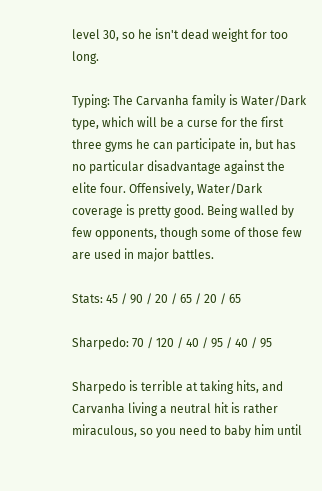level 30, so he isn't dead weight for too long.

Typing: The Carvanha family is Water/Dark type, which will be a curse for the first three gyms he can participate in, but has no particular disadvantage against the elite four. Offensively, Water/Dark coverage is pretty good. Being walled by few opponents, though some of those few are used in major battles.

Stats: 45 / 90 / 20 / 65 / 20 / 65

Sharpedo: 70 / 120 / 40 / 95 / 40 / 95

Sharpedo is terrible at taking hits, and Carvanha living a neutral hit is rather miraculous, so you need to baby him until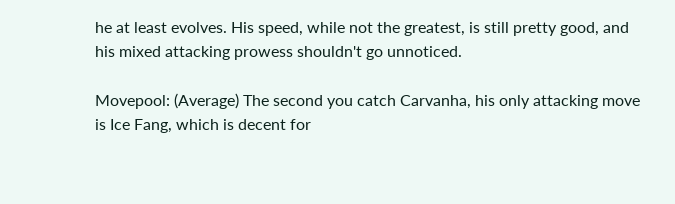he at least evolves. His speed, while not the greatest, is still pretty good, and his mixed attacking prowess shouldn't go unnoticed.

Movepool: (Average) The second you catch Carvanha, his only attacking move is Ice Fang, which is decent for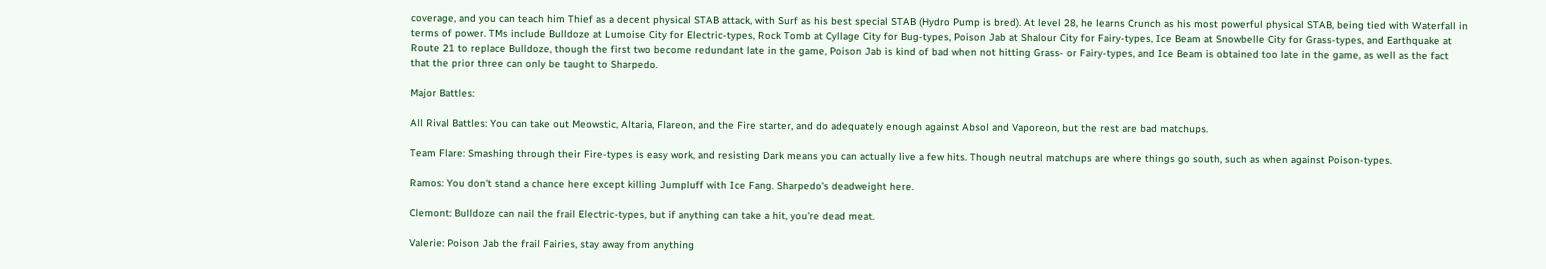coverage, and you can teach him Thief as a decent physical STAB attack, with Surf as his best special STAB (Hydro Pump is bred). At level 28, he learns Crunch as his most powerful physical STAB, being tied with Waterfall in terms of power. TMs include Bulldoze at Lumoise City for Electric-types, Rock Tomb at Cyllage City for Bug-types, Poison Jab at Shalour City for Fairy-types, Ice Beam at Snowbelle City for Grass-types, and Earthquake at Route 21 to replace Bulldoze, though the first two become redundant late in the game, Poison Jab is kind of bad when not hitting Grass- or Fairy-types, and Ice Beam is obtained too late in the game, as well as the fact that the prior three can only be taught to Sharpedo.

Major Battles:

All Rival Battles: You can take out Meowstic, Altaria, Flareon, and the Fire starter, and do adequately enough against Absol and Vaporeon, but the rest are bad matchups.

Team Flare: Smashing through their Fire-types is easy work, and resisting Dark means you can actually live a few hits. Though neutral matchups are where things go south, such as when against Poison-types.

Ramos: You don't stand a chance here except killing Jumpluff with Ice Fang. Sharpedo's deadweight here.

Clemont: Bulldoze can nail the frail Electric-types, but if anything can take a hit, you're dead meat.

Valerie: Poison Jab the frail Fairies, stay away from anything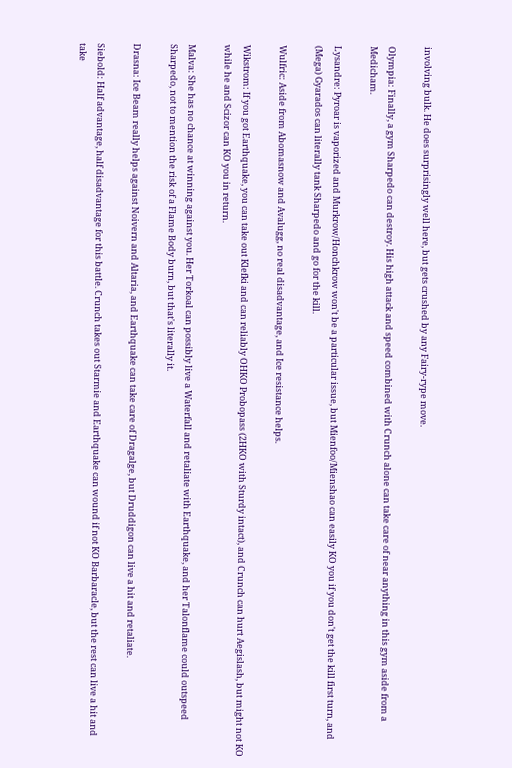involving bulk. He does surprisingly well here, but gets crushed by any Fairy-rype move.

Olympia: Finally, a gym Sharpedo can destroy. His high attack and speed combined with Crunch alone can take care of near anything in this gym aside from a Medicham.

Lysandre: Pyroar is vaporized and Murkrow/Honchkrow won't be a particular issue, but Mienfoo/Mienshao can easily KO you if you don't get the kill first turn, and (Mega) Gyarados can literally tank Sharpedo and go for the kill.

Wulfric: Aside from Abomasnow and Avalugg, no real disadvantage, and Ice resistance helps.

Wikstrom: If you got Earthquake, you can take out Klefki and can reliably OHKO Probopass (2HKO with Sturdy intact), and Crunch can hurt Aegislash, but might not KO while he and Scizor can KO you in return.

Malva: She has no chance at winning against you. Her Torkoal can possibly live a Waterfall and retaliate with Earthquake, and her Talonflame could outspeed Sharpedo, not to mention the risk of a Flame Body burn, but that's literally it.

Drasna: Ice Beam really helps against Noivern and Altaria, and Earthquake can take care of Dragalge, but Druddigon can live a hit and retaliate.

Siebold: Half advantage, half disadvantage for this battle. Crunch takes out Starmie and Earthquake can wound if not KO Barbaracle, but the rest can live a hit and take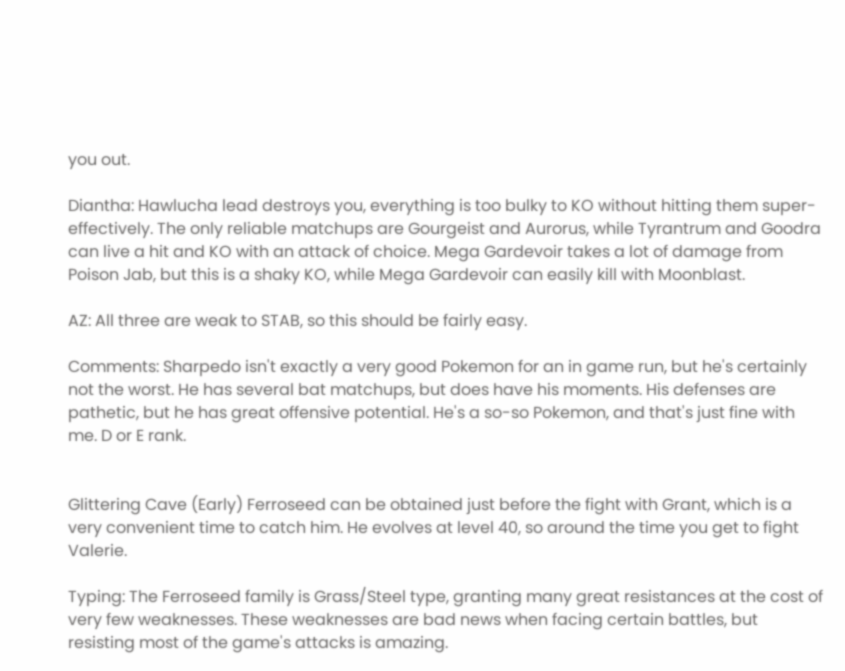you out.

Diantha: Hawlucha lead destroys you, everything is too bulky to KO without hitting them super-effectively. The only reliable matchups are Gourgeist and Aurorus, while Tyrantrum and Goodra can live a hit and KO with an attack of choice. Mega Gardevoir takes a lot of damage from Poison Jab, but this is a shaky KO, while Mega Gardevoir can easily kill with Moonblast.

AZ: All three are weak to STAB, so this should be fairly easy.

Comments: Sharpedo isn't exactly a very good Pokemon for an in game run, but he's certainly not the worst. He has several bat matchups, but does have his moments. His defenses are pathetic, but he has great offensive potential. He's a so-so Pokemon, and that's just fine with me. D or E rank.


Glittering Cave (Early) Ferroseed can be obtained just before the fight with Grant, which is a very convenient time to catch him. He evolves at level 40, so around the time you get to fight Valerie.

Typing: The Ferroseed family is Grass/Steel type, granting many great resistances at the cost of very few weaknesses. These weaknesses are bad news when facing certain battles, but resisting most of the game's attacks is amazing.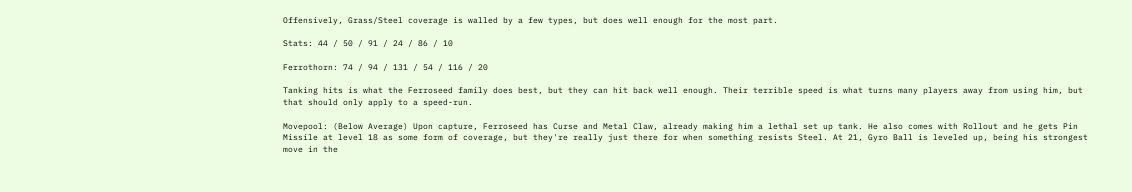Offensively, Grass/Steel coverage is walled by a few types, but does well enough for the most part.

Stats: 44 / 50 / 91 / 24 / 86 / 10

Ferrothorn: 74 / 94 / 131 / 54 / 116 / 20

Tanking hits is what the Ferroseed family does best, but they can hit back well enough. Their terrible speed is what turns many players away from using him, but that should only apply to a speed-run.

Movepool: (Below Average) Upon capture, Ferroseed has Curse and Metal Claw, already making him a lethal set up tank. He also comes with Rollout and he gets Pin Missile at level 18 as some form of coverage, but they're really just there for when something resists Steel. At 21, Gyro Ball is leveled up, being his strongest move in the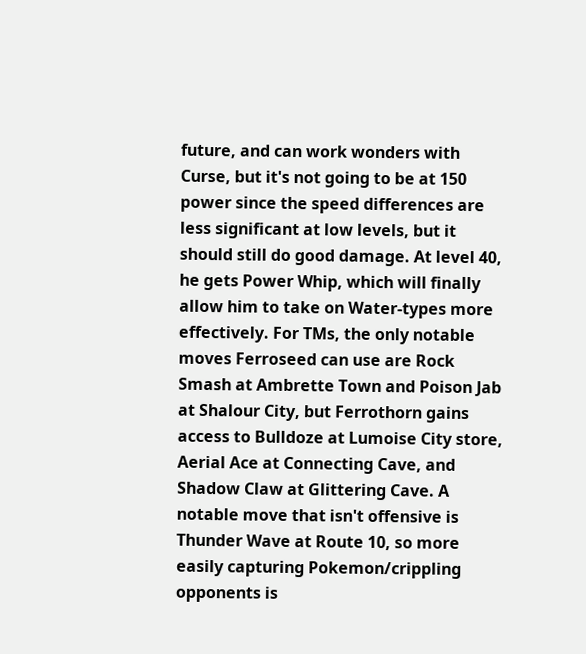future, and can work wonders with Curse, but it's not going to be at 150 power since the speed differences are less significant at low levels, but it should still do good damage. At level 40, he gets Power Whip, which will finally allow him to take on Water-types more effectively. For TMs, the only notable moves Ferroseed can use are Rock Smash at Ambrette Town and Poison Jab at Shalour City, but Ferrothorn gains access to Bulldoze at Lumoise City store, Aerial Ace at Connecting Cave, and Shadow Claw at Glittering Cave. A notable move that isn't offensive is Thunder Wave at Route 10, so more easily capturing Pokemon/crippling opponents is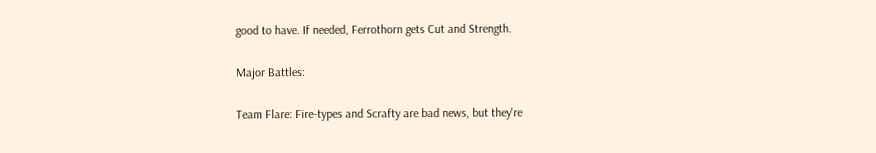good to have. If needed, Ferrothorn gets Cut and Strength.

Major Battles:

Team Flare: Fire-types and Scrafty are bad news, but they're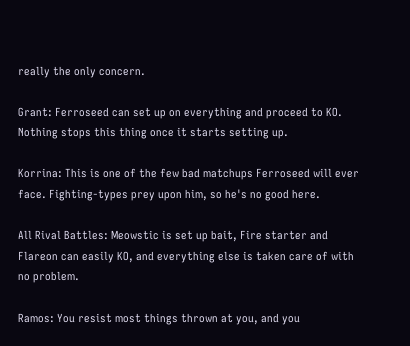really the only concern.

Grant: Ferroseed can set up on everything and proceed to KO. Nothing stops this thing once it starts setting up.

Korrina: This is one of the few bad matchups Ferroseed will ever face. Fighting-types prey upon him, so he's no good here.

All Rival Battles: Meowstic is set up bait, Fire starter and Flareon can easily KO, and everything else is taken care of with no problem.

Ramos: You resist most things thrown at you, and you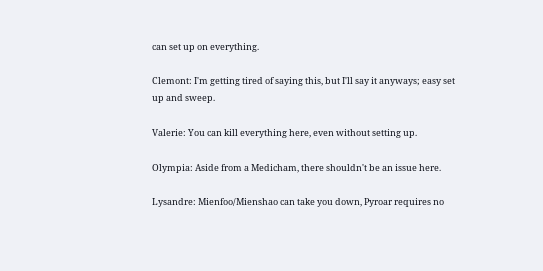can set up on everything.

Clemont: I'm getting tired of saying this, but I'll say it anyways; easy set up and sweep.

Valerie: You can kill everything here, even without setting up.

Olympia: Aside from a Medicham, there shouldn't be an issue here.

Lysandre: Mienfoo/Mienshao can take you down, Pyroar requires no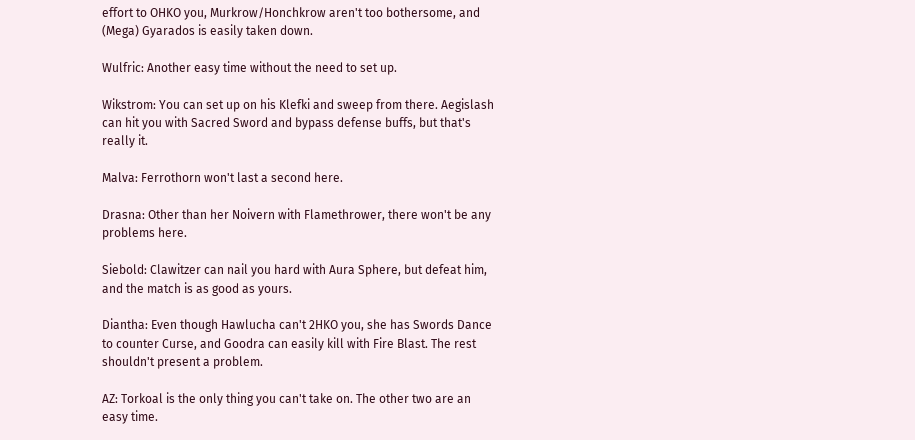effort to OHKO you, Murkrow/Honchkrow aren't too bothersome, and (Mega) Gyarados is easily taken down.

Wulfric: Another easy time without the need to set up.

Wikstrom: You can set up on his Klefki and sweep from there. Aegislash can hit you with Sacred Sword and bypass defense buffs, but that's really it.

Malva: Ferrothorn won't last a second here.

Drasna: Other than her Noivern with Flamethrower, there won't be any problems here.

Siebold: Clawitzer can nail you hard with Aura Sphere, but defeat him, and the match is as good as yours.

Diantha: Even though Hawlucha can't 2HKO you, she has Swords Dance to counter Curse, and Goodra can easily kill with Fire Blast. The rest shouldn't present a problem.

AZ: Torkoal is the only thing you can't take on. The other two are an easy time.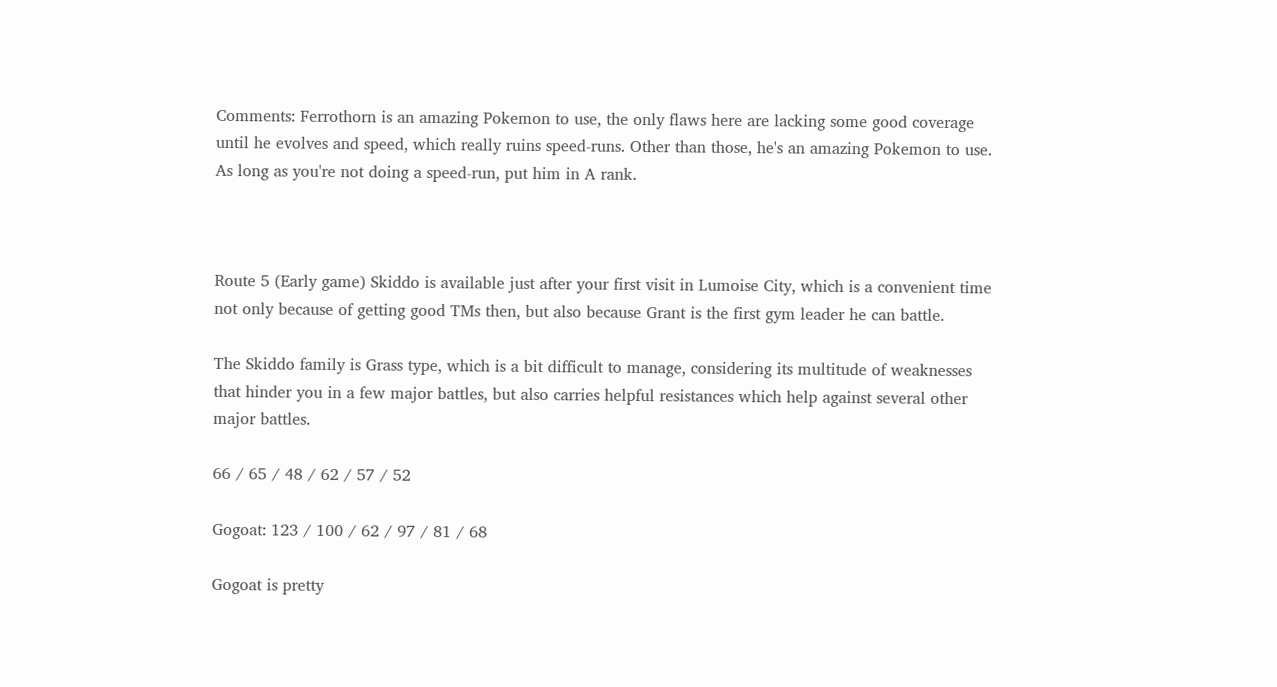Comments: Ferrothorn is an amazing Pokemon to use, the only flaws here are lacking some good coverage until he evolves and speed, which really ruins speed-runs. Other than those, he's an amazing Pokemon to use. As long as you're not doing a speed-run, put him in A rank.



Route 5 (Early game) Skiddo is available just after your first visit in Lumoise City, which is a convenient time not only because of getting good TMs then, but also because Grant is the first gym leader he can battle.

The Skiddo family is Grass type, which is a bit difficult to manage, considering its multitude of weaknesses that hinder you in a few major battles, but also carries helpful resistances which help against several other major battles.

66 / 65 / 48 / 62 / 57 / 52

Gogoat: 123 / 100 / 62 / 97 / 81 / 68

Gogoat is pretty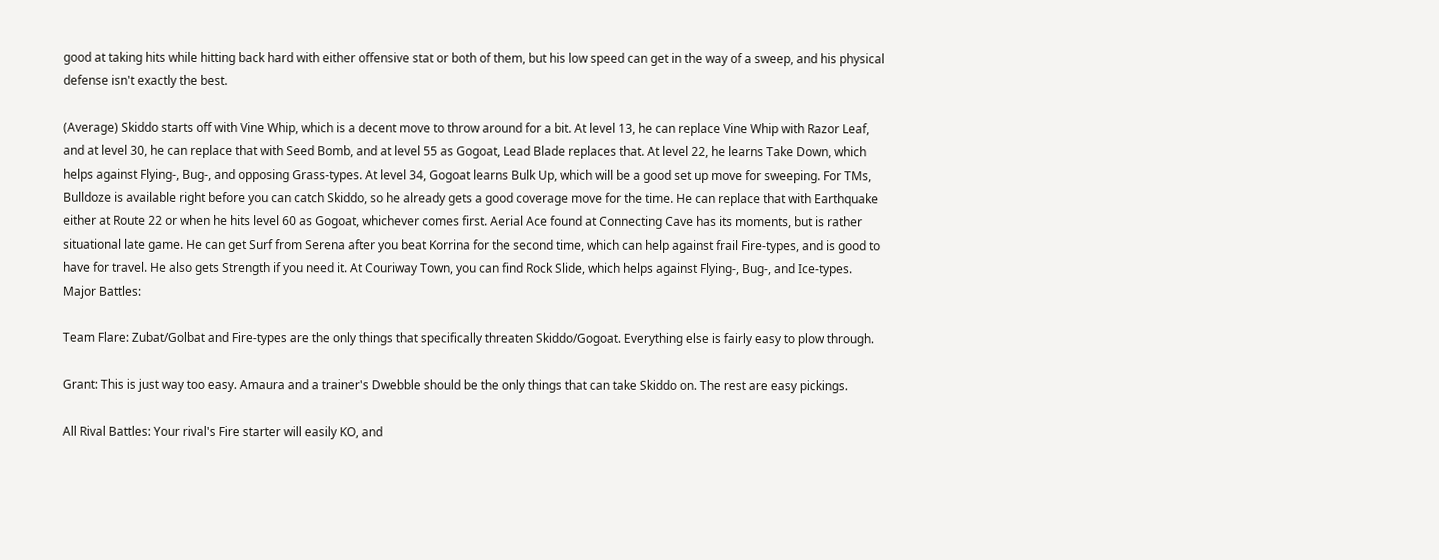good at taking hits while hitting back hard with either offensive stat or both of them, but his low speed can get in the way of a sweep, and his physical defense isn't exactly the best.

(Average) Skiddo starts off with Vine Whip, which is a decent move to throw around for a bit. At level 13, he can replace Vine Whip with Razor Leaf, and at level 30, he can replace that with Seed Bomb, and at level 55 as Gogoat, Lead Blade replaces that. At level 22, he learns Take Down, which helps against Flying-, Bug-, and opposing Grass-types. At level 34, Gogoat learns Bulk Up, which will be a good set up move for sweeping. For TMs, Bulldoze is available right before you can catch Skiddo, so he already gets a good coverage move for the time. He can replace that with Earthquake either at Route 22 or when he hits level 60 as Gogoat, whichever comes first. Aerial Ace found at Connecting Cave has its moments, but is rather situational late game. He can get Surf from Serena after you beat Korrina for the second time, which can help against frail Fire-types, and is good to have for travel. He also gets Strength if you need it. At Couriway Town, you can find Rock Slide, which helps against Flying-, Bug-, and Ice-types.
Major Battles:

Team Flare: Zubat/Golbat and Fire-types are the only things that specifically threaten Skiddo/Gogoat. Everything else is fairly easy to plow through.

Grant: This is just way too easy. Amaura and a trainer's Dwebble should be the only things that can take Skiddo on. The rest are easy pickings.

All Rival Battles: Your rival's Fire starter will easily KO, and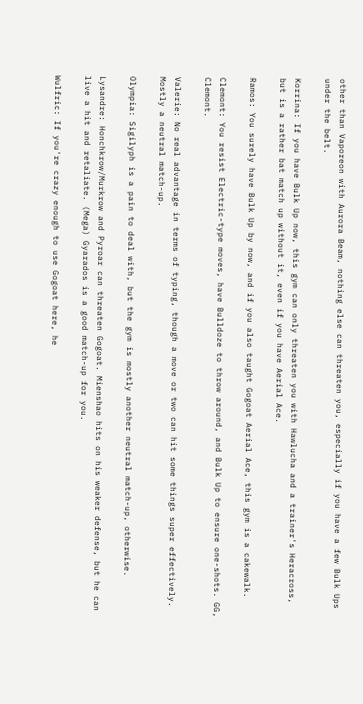other than Vaporeon with Aurora Beam, nothing else can threaten you, especially if you have a few Bulk Ups under the belt.

Korrina: If you have Bulk Up now, this gym can only threaten you with Hawlucha and a trainer's Heracross, but is a rather bat match up without it, even if you have Aerial Ace.

Ramos: You surely have Bulk Up by now, and if you also taught Gogoat Aerial Ace, this gym is a cakewalk.

Clemont: You resist Electric-type moves, have Bulldoze to throw around, and Bulk Up to ensure one-shots. GG, Clemont.

Valerie: No real advantage in terms of typing, though a move or two can hit some things super effectively. Mostly a neutral match-up.

Olympia: Sigilyph is a pain to deal with, but the gym is mostly another neutral match-up, otherwise.

Lysandre: Honchkrow/Murkrow and Pyroar can threaten Gogoat. Mienshao hits on his weaker defense, but he can live a hit and retaliate. (Mega) Gyarados is a good match-up for you.

Wulfric: If you're crazy enough to use Gogoat here, he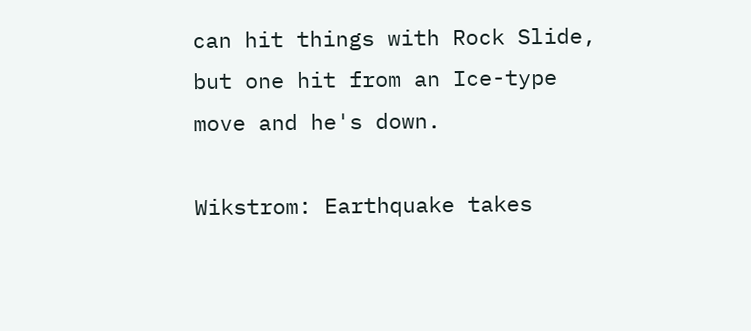can hit things with Rock Slide, but one hit from an Ice-type move and he's down.

Wikstrom: Earthquake takes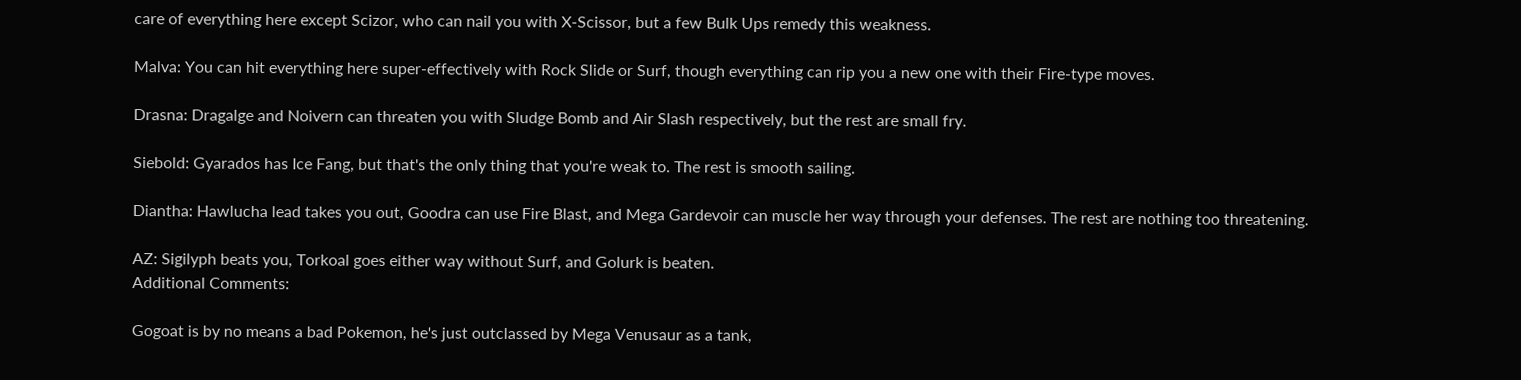care of everything here except Scizor, who can nail you with X-Scissor, but a few Bulk Ups remedy this weakness.

Malva: You can hit everything here super-effectively with Rock Slide or Surf, though everything can rip you a new one with their Fire-type moves.

Drasna: Dragalge and Noivern can threaten you with Sludge Bomb and Air Slash respectively, but the rest are small fry.

Siebold: Gyarados has Ice Fang, but that's the only thing that you're weak to. The rest is smooth sailing.

Diantha: Hawlucha lead takes you out, Goodra can use Fire Blast, and Mega Gardevoir can muscle her way through your defenses. The rest are nothing too threatening.

AZ: Sigilyph beats you, Torkoal goes either way without Surf, and Golurk is beaten.
Additional Comments:

Gogoat is by no means a bad Pokemon, he's just outclassed by Mega Venusaur as a tank,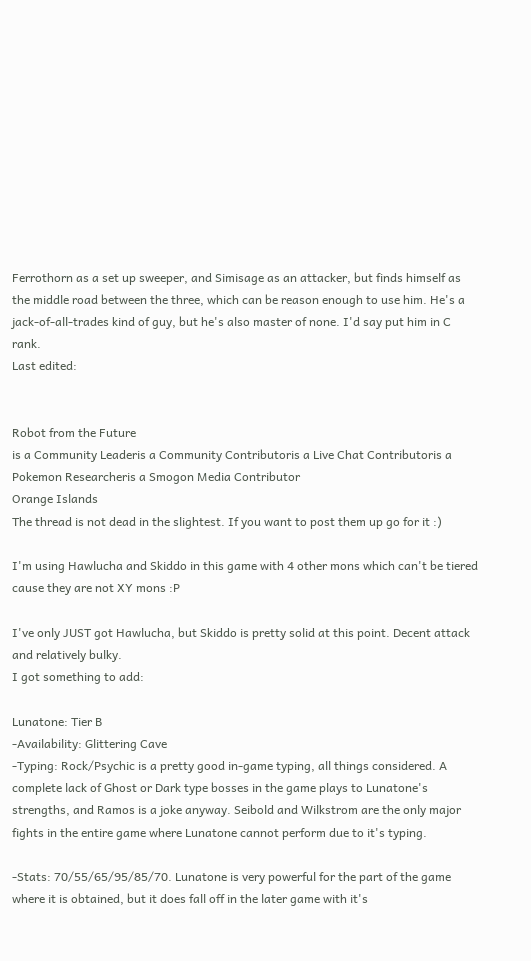Ferrothorn as a set up sweeper, and Simisage as an attacker, but finds himself as the middle road between the three, which can be reason enough to use him. He's a jack-of-all-trades kind of guy, but he's also master of none. I'd say put him in C rank.
Last edited:


Robot from the Future
is a Community Leaderis a Community Contributoris a Live Chat Contributoris a Pokemon Researcheris a Smogon Media Contributor
Orange Islands
The thread is not dead in the slightest. If you want to post them up go for it :)

I'm using Hawlucha and Skiddo in this game with 4 other mons which can't be tiered cause they are not XY mons :P

I've only JUST got Hawlucha, but Skiddo is pretty solid at this point. Decent attack and relatively bulky.
I got something to add:

Lunatone: Tier B
-Availability: Glittering Cave
-Typing: Rock/Psychic is a pretty good in-game typing, all things considered. A complete lack of Ghost or Dark type bosses in the game plays to Lunatone's strengths, and Ramos is a joke anyway. Seibold and Wilkstrom are the only major fights in the entire game where Lunatone cannot perform due to it's typing.

-Stats: 70/55/65/95/85/70. Lunatone is very powerful for the part of the game where it is obtained, but it does fall off in the later game with it's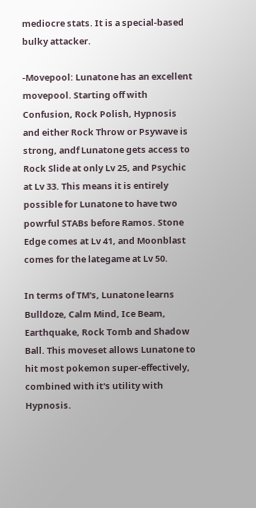mediocre stats. It is a special-based bulky attacker.

-Movepool: Lunatone has an excellent movepool. Starting off with Confusion, Rock Polish, Hypnosis and either Rock Throw or Psywave is strong, andf Lunatone gets access to Rock Slide at only Lv 25, and Psychic at Lv 33. This means it is entirely possible for Lunatone to have two powrful STABs before Ramos. Stone Edge comes at Lv 41, and Moonblast comes for the lategame at Lv 50.

In terms of TM's, Lunatone learns Bulldoze, Calm Mind, Ice Beam, Earthquake, Rock Tomb and Shadow Ball. This moveset allows Lunatone to hit most pokemon super-effectively, combined with it's utility with Hypnosis.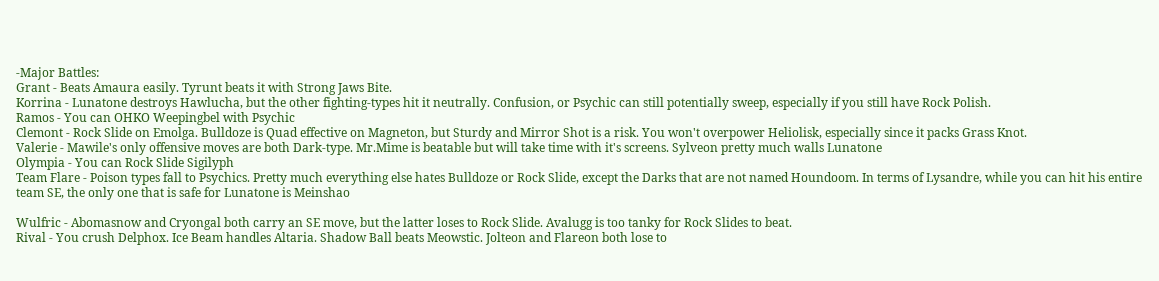-Major Battles:
Grant - Beats Amaura easily. Tyrunt beats it with Strong Jaws Bite.
Korrina - Lunatone destroys Hawlucha, but the other fighting-types hit it neutrally. Confusion, or Psychic can still potentially sweep, especially if you still have Rock Polish.
Ramos - You can OHKO Weepingbel with Psychic
Clemont - Rock Slide on Emolga. Bulldoze is Quad effective on Magneton, but Sturdy and Mirror Shot is a risk. You won't overpower Heliolisk, especially since it packs Grass Knot.
Valerie - Mawile's only offensive moves are both Dark-type. Mr.Mime is beatable but will take time with it's screens. Sylveon pretty much walls Lunatone
Olympia - You can Rock Slide Sigilyph
Team Flare - Poison types fall to Psychics. Pretty much everything else hates Bulldoze or Rock Slide, except the Darks that are not named Houndoom. In terms of Lysandre, while you can hit his entire team SE, the only one that is safe for Lunatone is Meinshao

Wulfric - Abomasnow and Cryongal both carry an SE move, but the latter loses to Rock Slide. Avalugg is too tanky for Rock Slides to beat.
Rival - You crush Delphox. Ice Beam handles Altaria. Shadow Ball beats Meowstic. Jolteon and Flareon both lose to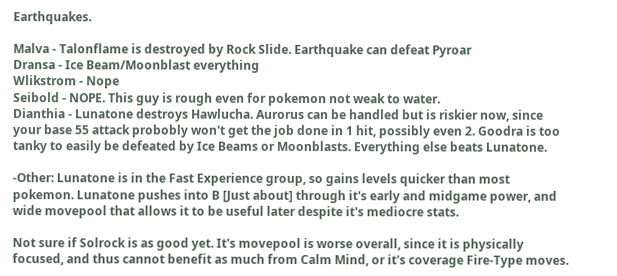Earthquakes.

Malva - Talonflame is destroyed by Rock Slide. Earthquake can defeat Pyroar
Dransa - Ice Beam/Moonblast everything
Wlikstrom - Nope
Seibold - NOPE. This guy is rough even for pokemon not weak to water.
Dianthia - Lunatone destroys Hawlucha. Aurorus can be handled but is riskier now, since your base 55 attack probobly won't get the job done in 1 hit, possibly even 2. Goodra is too tanky to easily be defeated by Ice Beams or Moonblasts. Everything else beats Lunatone.

-Other: Lunatone is in the Fast Experience group, so gains levels quicker than most pokemon. Lunatone pushes into B [Just about] through it's early and midgame power, and wide movepool that allows it to be useful later despite it's mediocre stats.

Not sure if Solrock is as good yet. It's movepool is worse overall, since it is physically focused, and thus cannot benefit as much from Calm Mind, or it's coverage Fire-Type moves.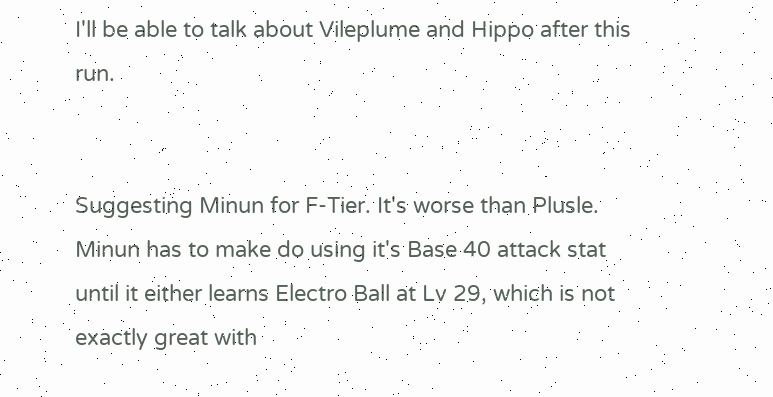I'll be able to talk about Vileplume and Hippo after this run.


Suggesting Minun for F-Tier. It's worse than Plusle. Minun has to make do using it's Base 40 attack stat until it either learns Electro Ball at Lv 29, which is not exactly great with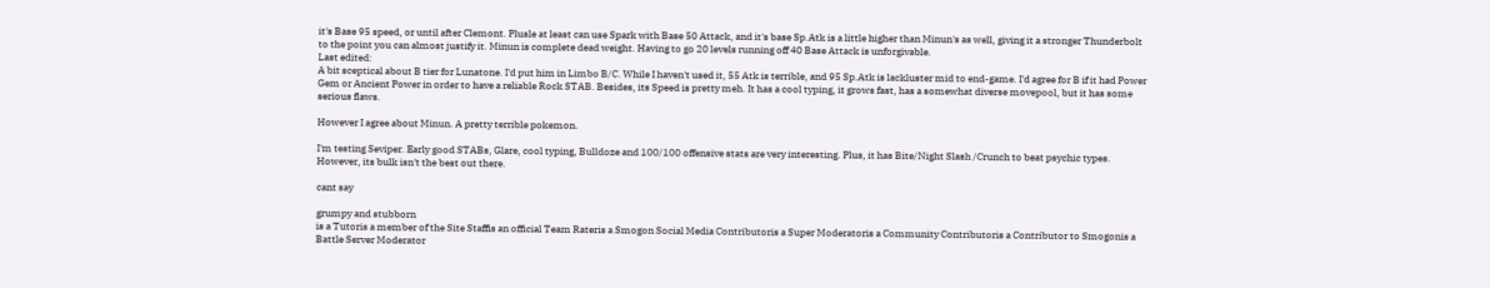it's Base 95 speed, or until after Clemont. Plusle at least can use Spark with Base 50 Attack, and it's base Sp.Atk is a little higher than Minun's as well, giving it a stronger Thunderbolt to the point you can almost justify it. Minun is complete dead weight. Having to go 20 levels running off 40 Base Attack is unforgivable.
Last edited:
A bit sceptical about B tier for Lunatone. I'd put him in Limbo B/C. While I haven't used it, 55 Atk is terrible, and 95 Sp.Atk is lackluster mid to end-game. I'd agree for B if it had Power Gem or Ancient Power in order to have a reliable Rock STAB. Besides, its Speed is pretty meh. It has a cool typing, it grows fast, has a somewhat diverse movepool, but it has some serious flaws.

However I agree about Minun. A pretty terrible pokemon.

I'm testing Seviper. Early good STABs, Glare, cool typing, Bulldoze and 100/100 offensive stats are very interesting. Plus, it has Bite/Night Slash /Crunch to beat psychic types. However, its bulk isn't the best out there.

cant say

grumpy and stubborn
is a Tutoris a member of the Site Staffis an official Team Rateris a Smogon Social Media Contributoris a Super Moderatoris a Community Contributoris a Contributor to Smogonis a Battle Server Moderator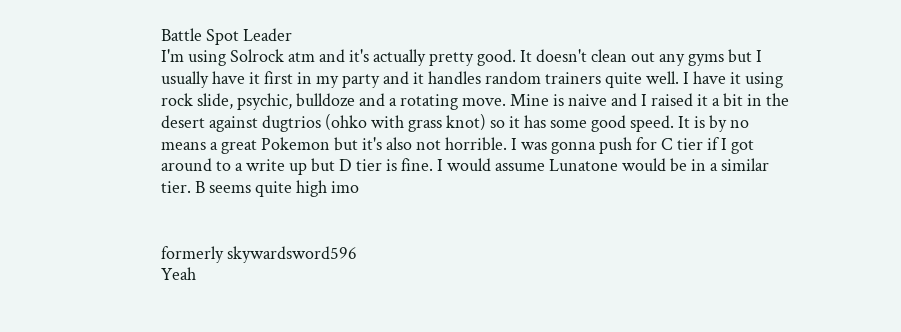Battle Spot Leader
I'm using Solrock atm and it's actually pretty good. It doesn't clean out any gyms but I usually have it first in my party and it handles random trainers quite well. I have it using rock slide, psychic, bulldoze and a rotating move. Mine is naive and I raised it a bit in the desert against dugtrios (ohko with grass knot) so it has some good speed. It is by no means a great Pokemon but it's also not horrible. I was gonna push for C tier if I got around to a write up but D tier is fine. I would assume Lunatone would be in a similar tier. B seems quite high imo


formerly skywardsword596
Yeah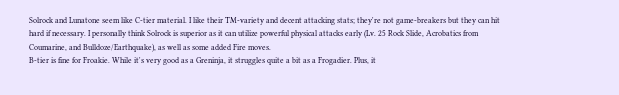Solrock and Lunatone seem like C-tier material. I like their TM-variety and decent attacking stats; they're not game-breakers but they can hit hard if necessary. I personally think Solrock is superior as it can utilize powerful physical attacks early (Lv. 25 Rock Slide, Acrobatics from Coumarine, and Bulldoze/Earthquake), as well as some added Fire moves.
B-tier is fine for Froakie. While it's very good as a Greninja, it struggles quite a bit as a Frogadier. Plus, it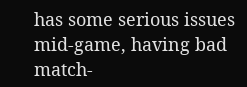has some serious issues mid-game, having bad match-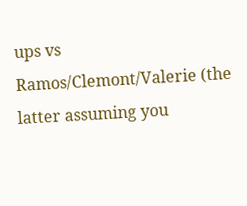ups vs Ramos/Clemont/Valerie (the latter assuming you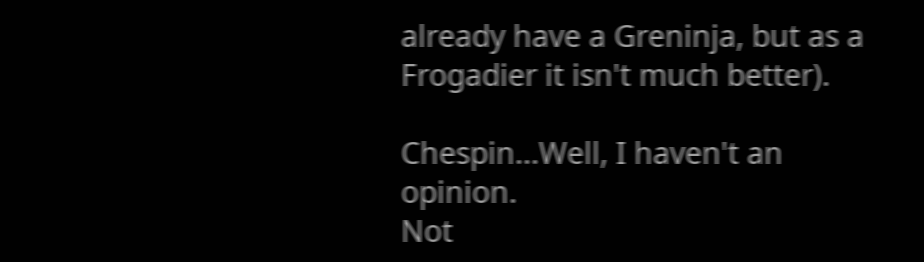already have a Greninja, but as a Frogadier it isn't much better).

Chespin...Well, I haven't an opinion.
Not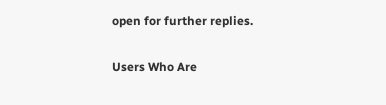open for further replies.

Users Who Are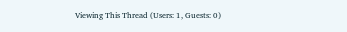Viewing This Thread (Users: 1, Guests: 0)